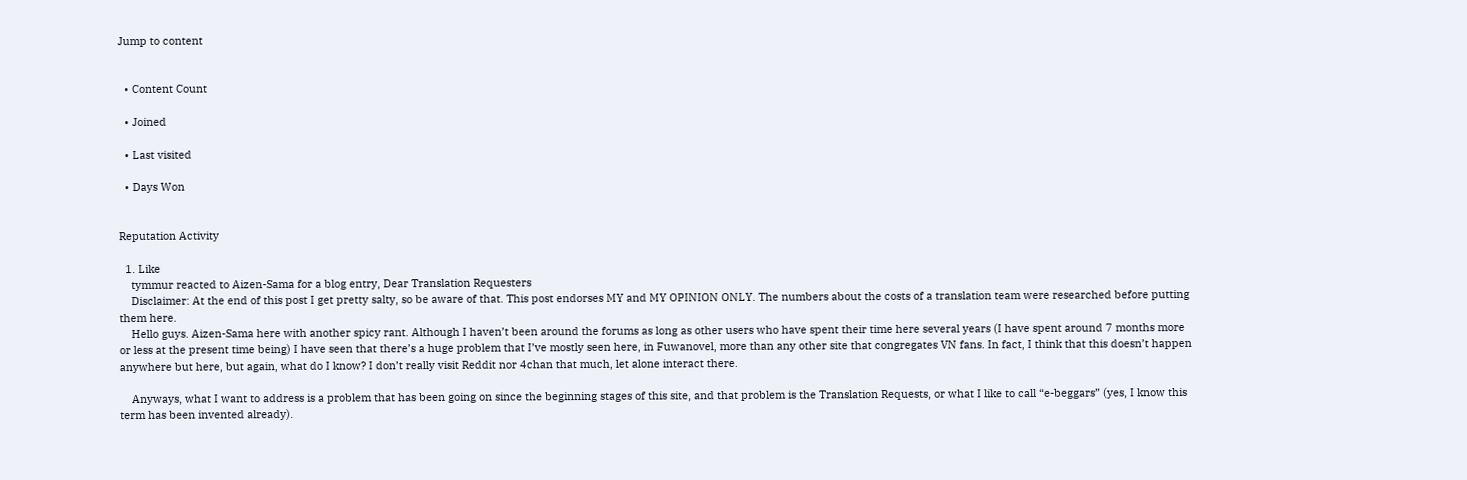Jump to content


  • Content Count

  • Joined

  • Last visited

  • Days Won


Reputation Activity

  1. Like
    tymmur reacted to Aizen-Sama for a blog entry, Dear Translation Requesters
    Disclaimer: At the end of this post I get pretty salty, so be aware of that. This post endorses MY and MY OPINION ONLY. The numbers about the costs of a translation team were researched before putting them here.
    Hello guys. Aizen-Sama here with another spicy rant. Although I haven’t been around the forums as long as other users who have spent their time here several years (I have spent around 7 months more or less at the present time being) I have seen that there’s a huge problem that I’ve mostly seen here, in Fuwanovel, more than any other site that congregates VN fans. In fact, I think that this doesn’t happen anywhere but here, but again, what do I know? I don’t really visit Reddit nor 4chan that much, let alone interact there.

    Anyways, what I want to address is a problem that has been going on since the beginning stages of this site, and that problem is the Translation Requests, or what I like to call “e-beggars” (yes, I know this term has been invented already).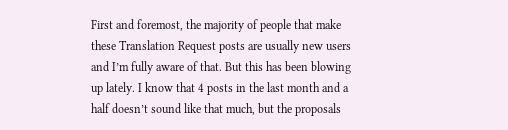First and foremost, the majority of people that make these Translation Request posts are usually new users and I’m fully aware of that. But this has been blowing up lately. I know that 4 posts in the last month and a half doesn’t sound like that much, but the proposals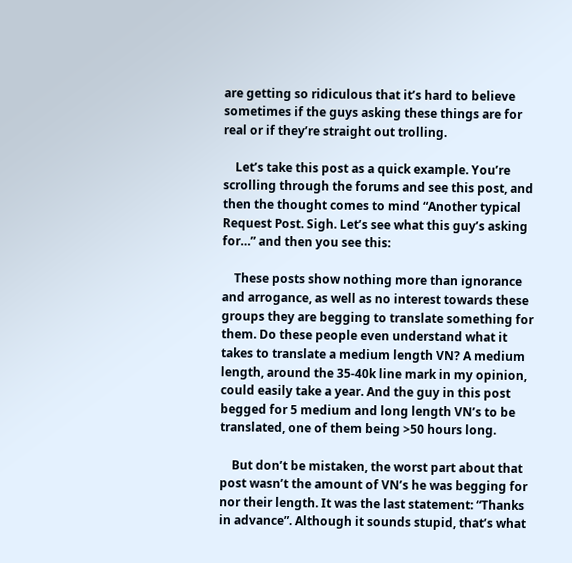are getting so ridiculous that it’s hard to believe sometimes if the guys asking these things are for real or if they’re straight out trolling.

    Let’s take this post as a quick example. You’re scrolling through the forums and see this post, and then the thought comes to mind “Another typical Request Post. Sigh. Let’s see what this guy’s asking for…” and then you see this:

    These posts show nothing more than ignorance and arrogance, as well as no interest towards these groups they are begging to translate something for them. Do these people even understand what it takes to translate a medium length VN? A medium length, around the 35-40k line mark in my opinion, could easily take a year. And the guy in this post begged for 5 medium and long length VN’s to be translated, one of them being >50 hours long.

    But don’t be mistaken, the worst part about that post wasn’t the amount of VN’s he was begging for nor their length. It was the last statement: “Thanks in advance”. Although it sounds stupid, that’s what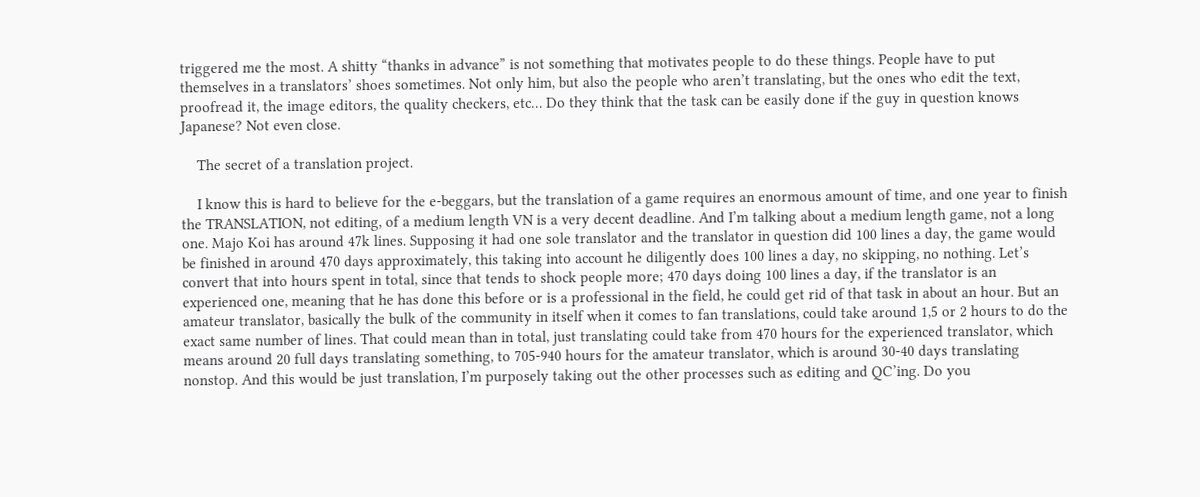triggered me the most. A shitty “thanks in advance” is not something that motivates people to do these things. People have to put themselves in a translators’ shoes sometimes. Not only him, but also the people who aren’t translating, but the ones who edit the text, proofread it, the image editors, the quality checkers, etc… Do they think that the task can be easily done if the guy in question knows Japanese? Not even close.

    The secret of a translation project.

    I know this is hard to believe for the e-beggars, but the translation of a game requires an enormous amount of time, and one year to finish the TRANSLATION, not editing, of a medium length VN is a very decent deadline. And I’m talking about a medium length game, not a long one. Majo Koi has around 47k lines. Supposing it had one sole translator and the translator in question did 100 lines a day, the game would be finished in around 470 days approximately, this taking into account he diligently does 100 lines a day, no skipping, no nothing. Let’s convert that into hours spent in total, since that tends to shock people more; 470 days doing 100 lines a day, if the translator is an experienced one, meaning that he has done this before or is a professional in the field, he could get rid of that task in about an hour. But an amateur translator, basically the bulk of the community in itself when it comes to fan translations, could take around 1,5 or 2 hours to do the exact same number of lines. That could mean than in total, just translating could take from 470 hours for the experienced translator, which means around 20 full days translating something, to 705-940 hours for the amateur translator, which is around 30-40 days translating nonstop. And this would be just translation, I’m purposely taking out the other processes such as editing and QC’ing. Do you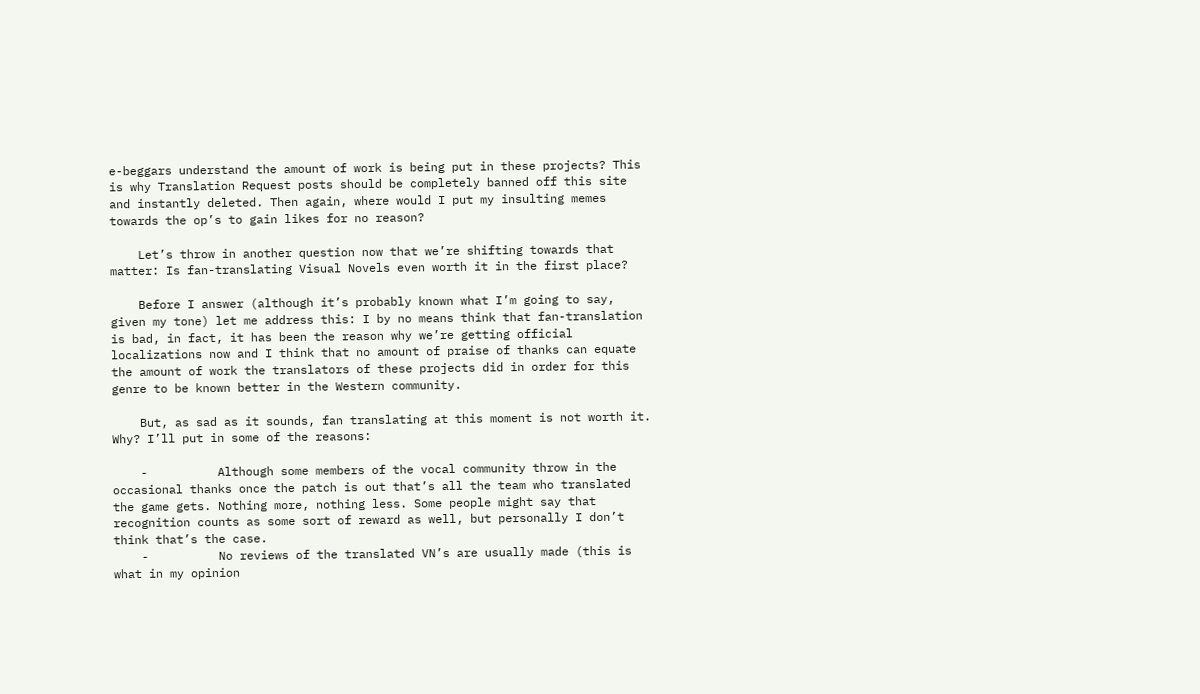e-beggars understand the amount of work is being put in these projects? This is why Translation Request posts should be completely banned off this site and instantly deleted. Then again, where would I put my insulting memes towards the op’s to gain likes for no reason?

    Let’s throw in another question now that we’re shifting towards that matter: Is fan-translating Visual Novels even worth it in the first place?

    Before I answer (although it’s probably known what I’m going to say, given my tone) let me address this: I by no means think that fan-translation is bad, in fact, it has been the reason why we’re getting official localizations now and I think that no amount of praise of thanks can equate the amount of work the translators of these projects did in order for this genre to be known better in the Western community.

    But, as sad as it sounds, fan translating at this moment is not worth it. Why? I’ll put in some of the reasons:

    -          Although some members of the vocal community throw in the occasional thanks once the patch is out that’s all the team who translated the game gets. Nothing more, nothing less. Some people might say that recognition counts as some sort of reward as well, but personally I don’t think that’s the case.
    -          No reviews of the translated VN’s are usually made (this is what in my opinion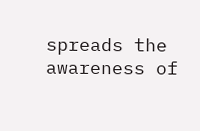spreads the awareness of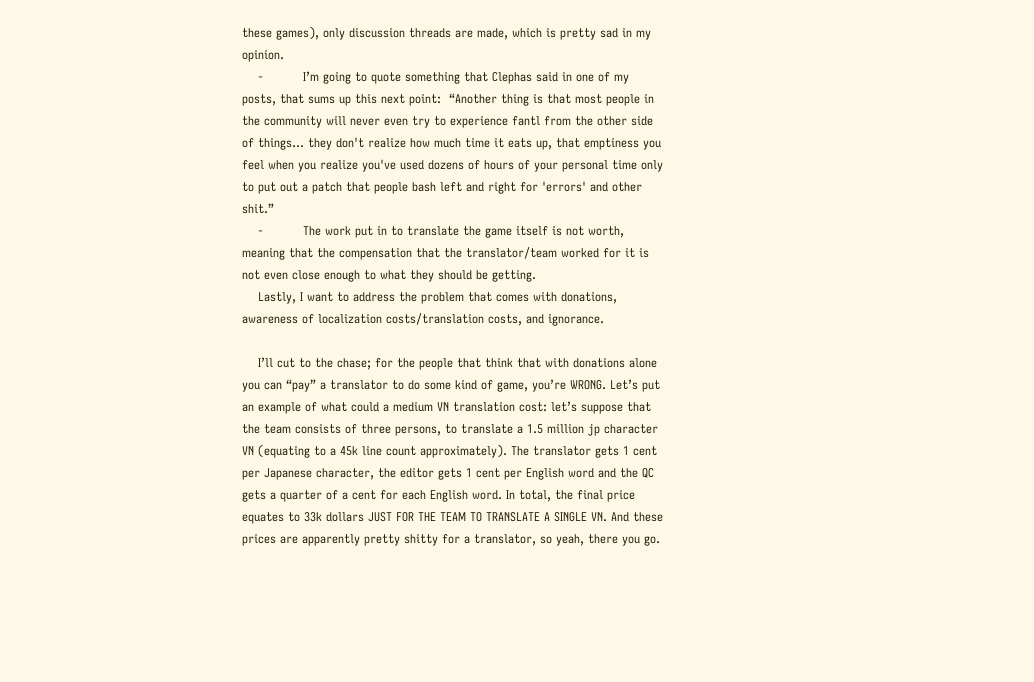these games), only discussion threads are made, which is pretty sad in my opinion.
    -          I’m going to quote something that Clephas said in one of my posts, that sums up this next point:  “Another thing is that most people in the community will never even try to experience fantl from the other side of things... they don't realize how much time it eats up, that emptiness you feel when you realize you've used dozens of hours of your personal time only to put out a patch that people bash left and right for 'errors' and other shit.”
    -          The work put in to translate the game itself is not worth, meaning that the compensation that the translator/team worked for it is not even close enough to what they should be getting.
    Lastly, I want to address the problem that comes with donations, awareness of localization costs/translation costs, and ignorance.

    I’ll cut to the chase; for the people that think that with donations alone you can “pay” a translator to do some kind of game, you’re WRONG. Let’s put an example of what could a medium VN translation cost: let’s suppose that the team consists of three persons, to translate a 1.5 million jp character VN (equating to a 45k line count approximately). The translator gets 1 cent per Japanese character, the editor gets 1 cent per English word and the QC gets a quarter of a cent for each English word. In total, the final price equates to 33k dollars JUST FOR THE TEAM TO TRANSLATE A SINGLE VN. And these prices are apparently pretty shitty for a translator, so yeah, there you go.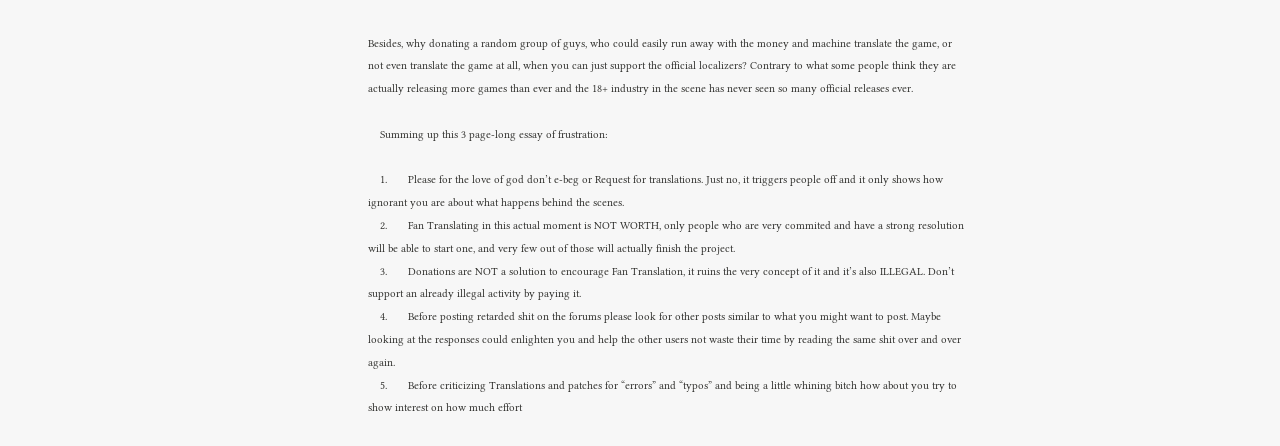Besides, why donating a random group of guys, who could easily run away with the money and machine translate the game, or not even translate the game at all, when you can just support the official localizers? Contrary to what some people think they are actually releasing more games than ever and the 18+ industry in the scene has never seen so many official releases ever.

    Summing up this 3 page-long essay of frustration:

    1.       Please for the love of god don’t e-beg or Request for translations. Just no, it triggers people off and it only shows how ignorant you are about what happens behind the scenes.
    2.       Fan Translating in this actual moment is NOT WORTH, only people who are very commited and have a strong resolution will be able to start one, and very few out of those will actually finish the project.
    3.       Donations are NOT a solution to encourage Fan Translation, it ruins the very concept of it and it’s also ILLEGAL. Don’t support an already illegal activity by paying it.
    4.       Before posting retarded shit on the forums please look for other posts similar to what you might want to post. Maybe looking at the responses could enlighten you and help the other users not waste their time by reading the same shit over and over again.
    5.       Before criticizing Translations and patches for “errors” and “typos” and being a little whining bitch how about you try to show interest on how much effort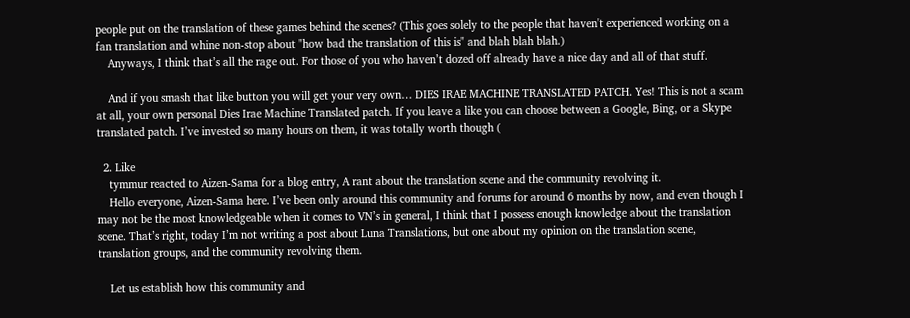people put on the translation of these games behind the scenes? (This goes solely to the people that haven't experienced working on a fan translation and whine non-stop about "how bad the translation of this is" and blah blah blah.)
    Anyways, I think that’s all the rage out. For those of you who haven’t dozed off already have a nice day and all of that stuff.

    And if you smash that like button you will get your very own… DIES IRAE MACHINE TRANSLATED PATCH. Yes! This is not a scam at all, your own personal Dies Irae Machine Translated patch. If you leave a like you can choose between a Google, Bing, or a Skype translated patch. I’ve invested so many hours on them, it was totally worth though (

  2. Like
    tymmur reacted to Aizen-Sama for a blog entry, A rant about the translation scene and the community revolving it.
    Hello everyone, Aizen-Sama here. I’ve been only around this community and forums for around 6 months by now, and even though I may not be the most knowledgeable when it comes to VN’s in general, I think that I possess enough knowledge about the translation scene. That’s right, today I’m not writing a post about Luna Translations, but one about my opinion on the translation scene, translation groups, and the community revolving them.

    Let us establish how this community and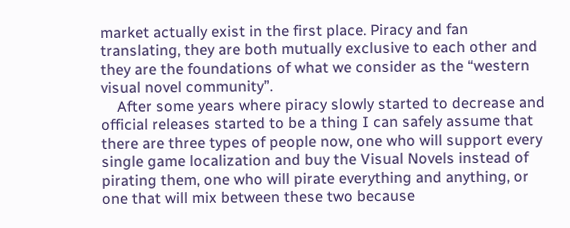market actually exist in the first place. Piracy and fan translating, they are both mutually exclusive to each other and they are the foundations of what we consider as the “western visual novel community”.
    After some years where piracy slowly started to decrease and official releases started to be a thing I can safely assume that there are three types of people now, one who will support every single game localization and buy the Visual Novels instead of pirating them, one who will pirate everything and anything, or one that will mix between these two because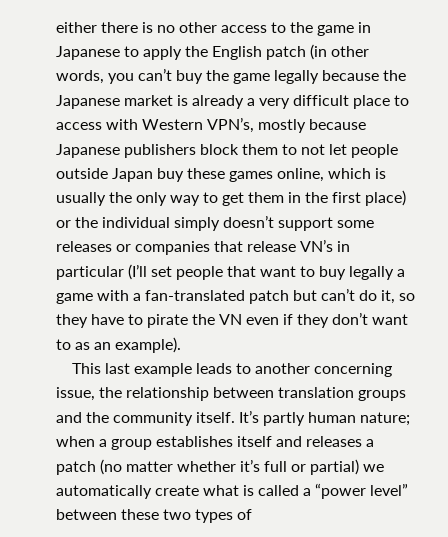either there is no other access to the game in Japanese to apply the English patch (in other words, you can’t buy the game legally because the Japanese market is already a very difficult place to access with Western VPN’s, mostly because Japanese publishers block them to not let people outside Japan buy these games online, which is usually the only way to get them in the first place) or the individual simply doesn’t support some releases or companies that release VN’s in particular (I’ll set people that want to buy legally a game with a fan-translated patch but can’t do it, so they have to pirate the VN even if they don’t want to as an example).
    This last example leads to another concerning issue, the relationship between translation groups and the community itself. It’s partly human nature; when a group establishes itself and releases a patch (no matter whether it’s full or partial) we automatically create what is called a “power level” between these two types of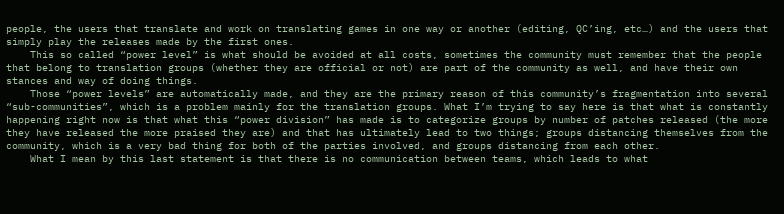people, the users that translate and work on translating games in one way or another (editing, QC’ing, etc…) and the users that simply play the releases made by the first ones.
    This so called “power level” is what should be avoided at all costs, sometimes the community must remember that the people that belong to translation groups (whether they are official or not) are part of the community as well, and have their own stances and way of doing things.
    Those “power levels” are automatically made, and they are the primary reason of this community’s fragmentation into several “sub-communities”, which is a problem mainly for the translation groups. What I’m trying to say here is that what is constantly happening right now is that what this “power division” has made is to categorize groups by number of patches released (the more they have released the more praised they are) and that has ultimately lead to two things; groups distancing themselves from the community, which is a very bad thing for both of the parties involved, and groups distancing from each other.
    What I mean by this last statement is that there is no communication between teams, which leads to what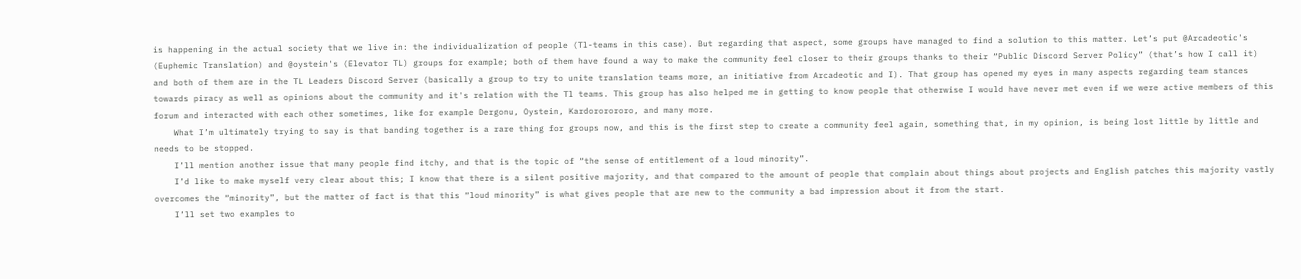is happening in the actual society that we live in: the individualization of people (Tl-teams in this case). But regarding that aspect, some groups have managed to find a solution to this matter. Let’s put @Arcadeotic's (Euphemic Translation) and @oystein's (Elevator TL) groups for example; both of them have found a way to make the community feel closer to their groups thanks to their “Public Discord Server Policy” (that’s how I call it) and both of them are in the TL Leaders Discord Server (basically a group to try to unite translation teams more, an initiative from Arcadeotic and I). That group has opened my eyes in many aspects regarding team stances towards piracy as well as opinions about the community and it's relation with the Tl teams. This group has also helped me in getting to know people that otherwise I would have never met even if we were active members of this forum and interacted with each other sometimes, like for example Dergonu, Oystein, Kardororororo, and many more.
    What I’m ultimately trying to say is that banding together is a rare thing for groups now, and this is the first step to create a community feel again, something that, in my opinion, is being lost little by little and needs to be stopped.
    I’ll mention another issue that many people find itchy, and that is the topic of “the sense of entitlement of a loud minority”.
    I’d like to make myself very clear about this; I know that there is a silent positive majority, and that compared to the amount of people that complain about things about projects and English patches this majority vastly overcomes the “minority”, but the matter of fact is that this “loud minority” is what gives people that are new to the community a bad impression about it from the start.
    I’ll set two examples to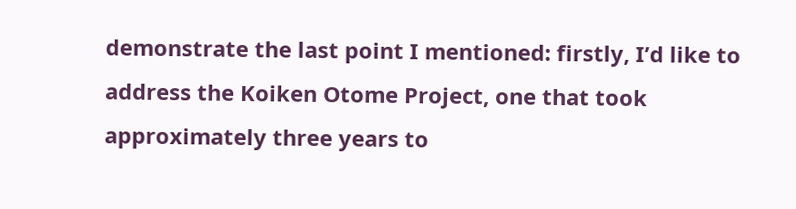demonstrate the last point I mentioned: firstly, I’d like to address the Koiken Otome Project, one that took approximately three years to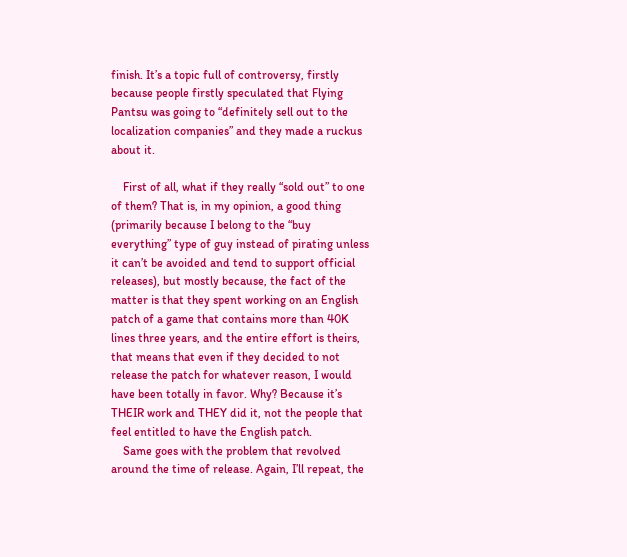finish. It’s a topic full of controversy, firstly because people firstly speculated that Flying Pantsu was going to “definitely sell out to the localization companies” and they made a ruckus about it.

    First of all, what if they really “sold out” to one of them? That is, in my opinion, a good thing (primarily because I belong to the “buy everything” type of guy instead of pirating unless it can’t be avoided and tend to support official releases), but mostly because, the fact of the matter is that they spent working on an English patch of a game that contains more than 40K lines three years, and the entire effort is theirs, that means that even if they decided to not release the patch for whatever reason, I would have been totally in favor. Why? Because it’s THEIR work and THEY did it, not the people that feel entitled to have the English patch.
    Same goes with the problem that revolved around the time of release. Again, I’ll repeat, the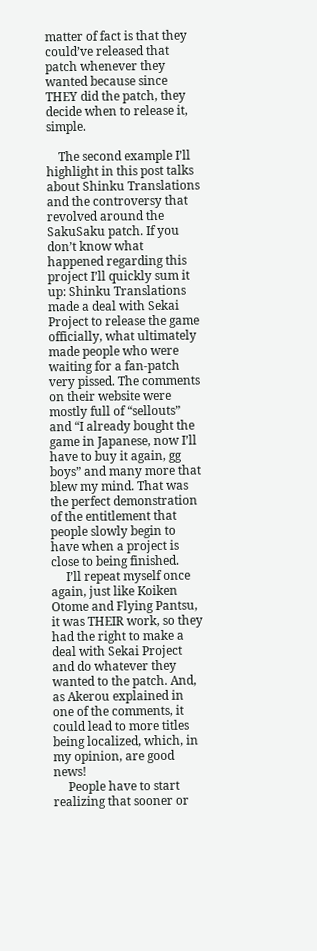matter of fact is that they could’ve released that patch whenever they wanted because since THEY did the patch, they decide when to release it, simple.

    The second example I’ll highlight in this post talks about Shinku Translations and the controversy that revolved around the SakuSaku patch. If you don’t know what happened regarding this project I’ll quickly sum it up: Shinku Translations made a deal with Sekai Project to release the game officially, what ultimately made people who were waiting for a fan-patch very pissed. The comments on their website were mostly full of “sellouts” and “I already bought the game in Japanese, now I’ll have to buy it again, gg boys” and many more that blew my mind. That was the perfect demonstration of the entitlement that people slowly begin to have when a project is close to being finished.
     I’ll repeat myself once again, just like Koiken Otome and Flying Pantsu, it was THEIR work, so they had the right to make a deal with Sekai Project and do whatever they wanted to the patch. And, as Akerou explained in one of the comments, it could lead to more titles being localized, which, in my opinion, are good news!
     People have to start realizing that sooner or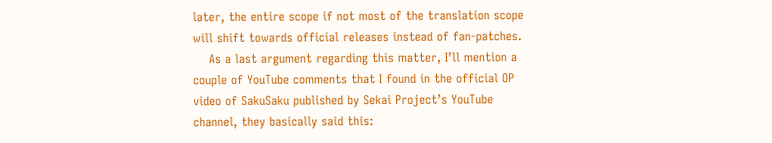later, the entire scope if not most of the translation scope will shift towards official releases instead of fan-patches.
    As a last argument regarding this matter, I’ll mention a couple of YouTube comments that I found in the official OP video of SakuSaku published by Sekai Project’s YouTube channel, they basically said this: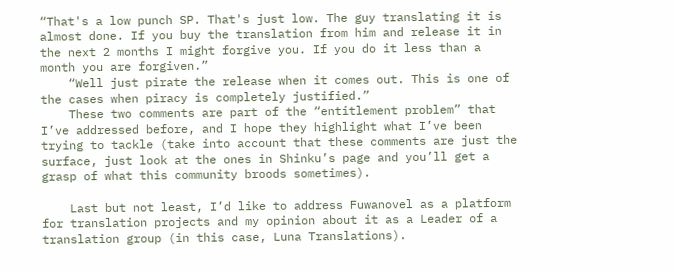“That's a low punch SP. That's just low. The guy translating it is almost done. If you buy the translation from him and release it in the next 2 months I might forgive you. If you do it less than a month you are forgiven.”
    “Well just pirate the release when it comes out. This is one of the cases when piracy is completely justified.”
    These two comments are part of the “entitlement problem” that I’ve addressed before, and I hope they highlight what I’ve been trying to tackle (take into account that these comments are just the surface, just look at the ones in Shinku’s page and you’ll get a grasp of what this community broods sometimes).

    Last but not least, I’d like to address Fuwanovel as a platform for translation projects and my opinion about it as a Leader of a translation group (in this case, Luna Translations).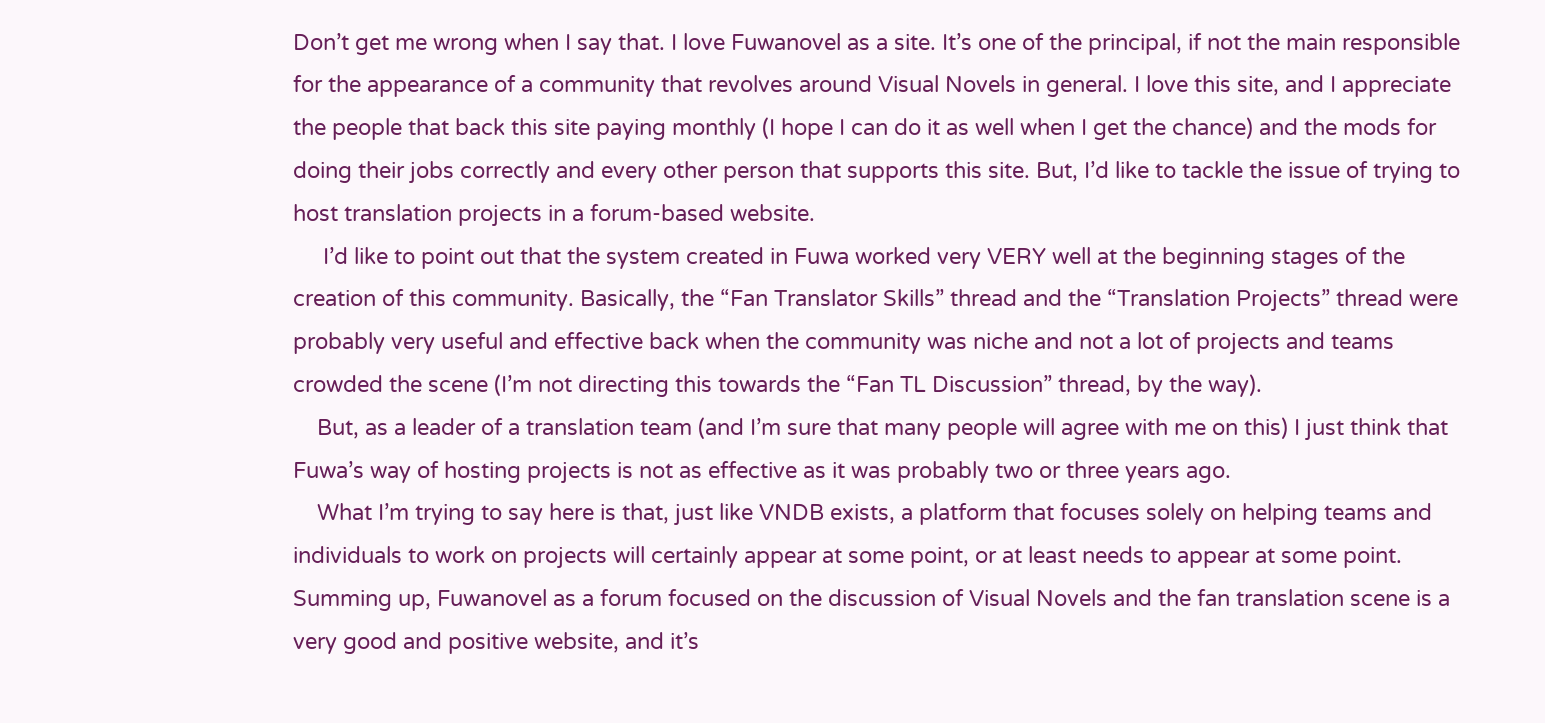Don’t get me wrong when I say that. I love Fuwanovel as a site. It’s one of the principal, if not the main responsible for the appearance of a community that revolves around Visual Novels in general. I love this site, and I appreciate the people that back this site paying monthly (I hope I can do it as well when I get the chance) and the mods for doing their jobs correctly and every other person that supports this site. But, I’d like to tackle the issue of trying to host translation projects in a forum-based website.
     I’d like to point out that the system created in Fuwa worked very VERY well at the beginning stages of the creation of this community. Basically, the “Fan Translator Skills” thread and the “Translation Projects” thread were probably very useful and effective back when the community was niche and not a lot of projects and teams crowded the scene (I’m not directing this towards the “Fan TL Discussion” thread, by the way).
    But, as a leader of a translation team (and I’m sure that many people will agree with me on this) I just think that Fuwa’s way of hosting projects is not as effective as it was probably two or three years ago.
    What I’m trying to say here is that, just like VNDB exists, a platform that focuses solely on helping teams and individuals to work on projects will certainly appear at some point, or at least needs to appear at some point. Summing up, Fuwanovel as a forum focused on the discussion of Visual Novels and the fan translation scene is a very good and positive website, and it’s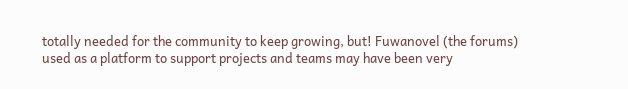totally needed for the community to keep growing, but! Fuwanovel (the forums) used as a platform to support projects and teams may have been very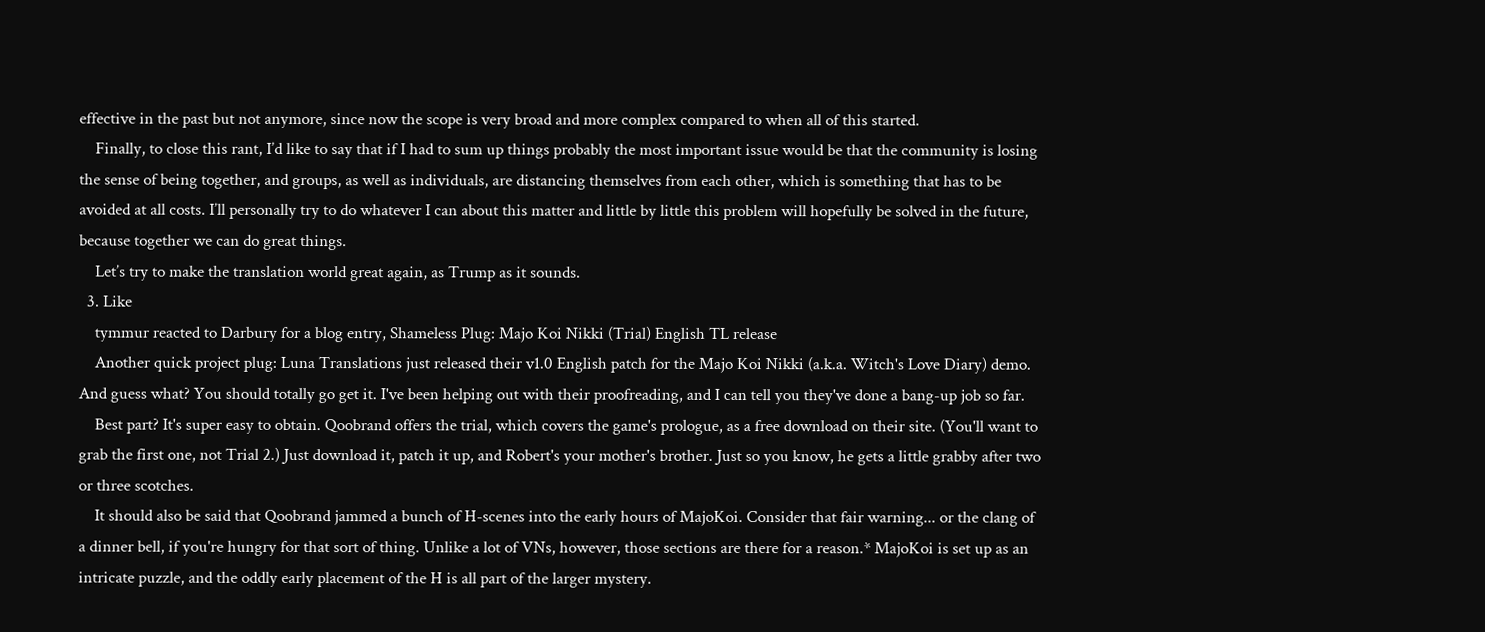effective in the past but not anymore, since now the scope is very broad and more complex compared to when all of this started.
    Finally, to close this rant, I’d like to say that if I had to sum up things probably the most important issue would be that the community is losing the sense of being together, and groups, as well as individuals, are distancing themselves from each other, which is something that has to be avoided at all costs. I’ll personally try to do whatever I can about this matter and little by little this problem will hopefully be solved in the future, because together we can do great things.
    Let’s try to make the translation world great again, as Trump as it sounds.
  3. Like
    tymmur reacted to Darbury for a blog entry, Shameless Plug: Majo Koi Nikki (Trial) English TL release
    Another quick project plug: Luna Translations just released their v1.0 English patch for the Majo Koi Nikki (a.k.a. Witch's Love Diary) demo. And guess what? You should totally go get it. I've been helping out with their proofreading, and I can tell you they've done a bang-up job so far.
    Best part? It's super easy to obtain. Qoobrand offers the trial, which covers the game's prologue, as a free download on their site. (You'll want to grab the first one, not Trial 2.) Just download it, patch it up, and Robert's your mother's brother. Just so you know, he gets a little grabby after two or three scotches.
    It should also be said that Qoobrand jammed a bunch of H-scenes into the early hours of MajoKoi. Consider that fair warning... or the clang of a dinner bell, if you're hungry for that sort of thing. Unlike a lot of VNs, however, those sections are there for a reason.* MajoKoi is set up as an intricate puzzle, and the oddly early placement of the H is all part of the larger mystery.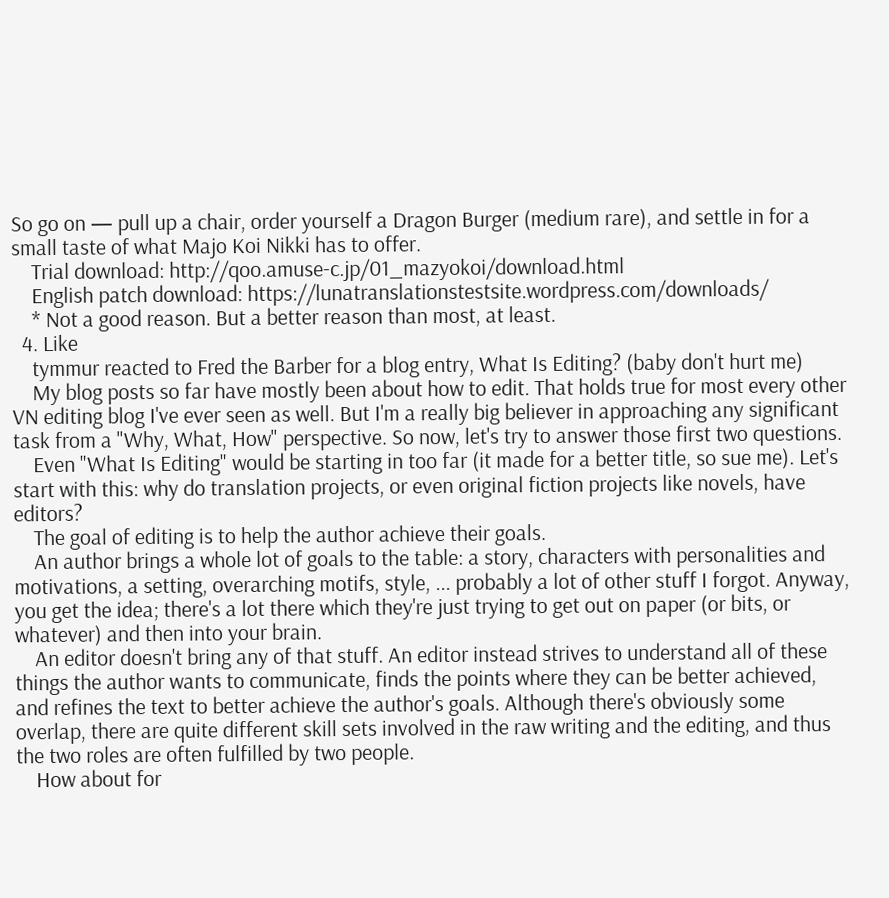So go on — pull up a chair, order yourself a Dragon Burger (medium rare), and settle in for a small taste of what Majo Koi Nikki has to offer.
    Trial download: http://qoo.amuse-c.jp/01_mazyokoi/download.html
    English patch download: https://lunatranslationstestsite.wordpress.com/downloads/
    * Not a good reason. But a better reason than most, at least.
  4. Like
    tymmur reacted to Fred the Barber for a blog entry, What Is Editing? (baby don't hurt me)
    My blog posts so far have mostly been about how to edit. That holds true for most every other VN editing blog I've ever seen as well. But I'm a really big believer in approaching any significant task from a "Why, What, How" perspective. So now, let's try to answer those first two questions.
    Even "What Is Editing" would be starting in too far (it made for a better title, so sue me). Let's start with this: why do translation projects, or even original fiction projects like novels, have editors?
    The goal of editing is to help the author achieve their goals.
    An author brings a whole lot of goals to the table: a story, characters with personalities and motivations, a setting, overarching motifs, style, ... probably a lot of other stuff I forgot. Anyway, you get the idea; there's a lot there which they're just trying to get out on paper (or bits, or whatever) and then into your brain.
    An editor doesn't bring any of that stuff. An editor instead strives to understand all of these things the author wants to communicate, finds the points where they can be better achieved, and refines the text to better achieve the author's goals. Although there's obviously some overlap, there are quite different skill sets involved in the raw writing and the editing, and thus the two roles are often fulfilled by two people.
    How about for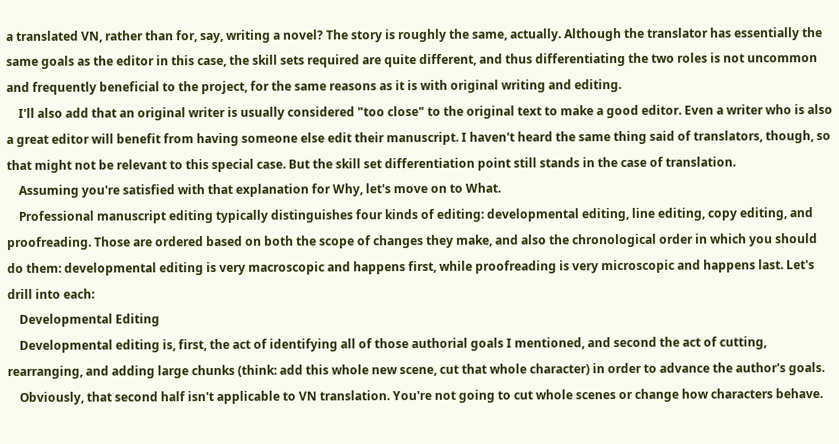a translated VN, rather than for, say, writing a novel? The story is roughly the same, actually. Although the translator has essentially the same goals as the editor in this case, the skill sets required are quite different, and thus differentiating the two roles is not uncommon and frequently beneficial to the project, for the same reasons as it is with original writing and editing.
    I'll also add that an original writer is usually considered "too close" to the original text to make a good editor. Even a writer who is also a great editor will benefit from having someone else edit their manuscript. I haven't heard the same thing said of translators, though, so that might not be relevant to this special case. But the skill set differentiation point still stands in the case of translation.
    Assuming you're satisfied with that explanation for Why, let's move on to What.
    Professional manuscript editing typically distinguishes four kinds of editing: developmental editing, line editing, copy editing, and proofreading. Those are ordered based on both the scope of changes they make, and also the chronological order in which you should do them: developmental editing is very macroscopic and happens first, while proofreading is very microscopic and happens last. Let's drill into each:
    Developmental Editing
    Developmental editing is, first, the act of identifying all of those authorial goals I mentioned, and second the act of cutting, rearranging, and adding large chunks (think: add this whole new scene, cut that whole character) in order to advance the author's goals.
    Obviously, that second half isn't applicable to VN translation. You're not going to cut whole scenes or change how characters behave.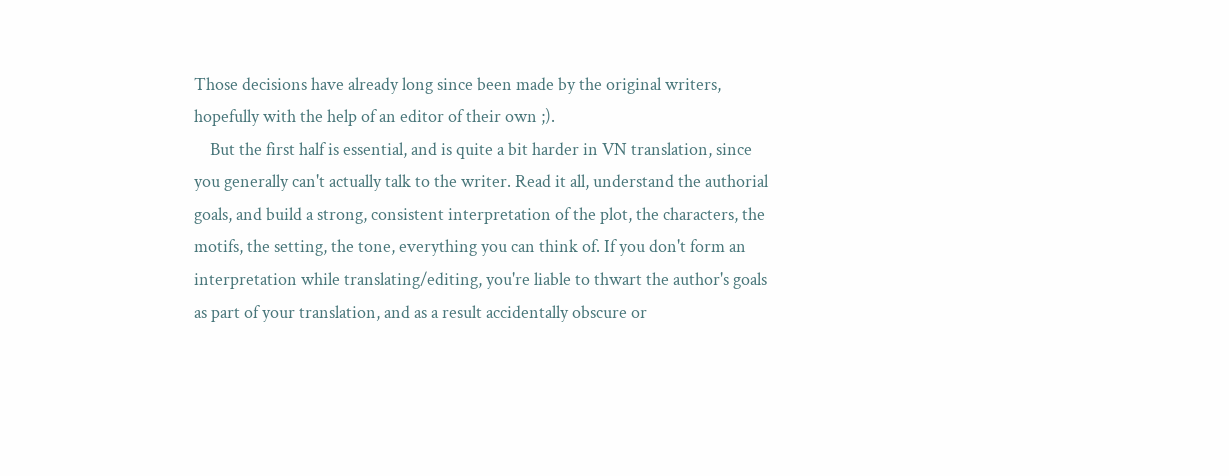Those decisions have already long since been made by the original writers, hopefully with the help of an editor of their own ;).
    But the first half is essential, and is quite a bit harder in VN translation, since you generally can't actually talk to the writer. Read it all, understand the authorial goals, and build a strong, consistent interpretation of the plot, the characters, the motifs, the setting, the tone, everything you can think of. If you don't form an interpretation while translating/editing, you're liable to thwart the author's goals as part of your translation, and as a result accidentally obscure or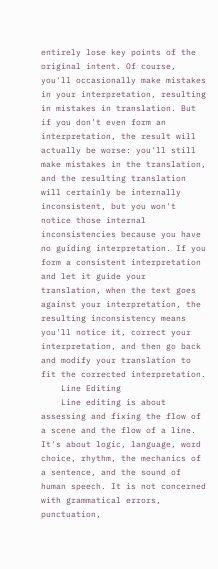entirely lose key points of the original intent. Of course, you'll occasionally make mistakes in your interpretation, resulting in mistakes in translation. But if you don't even form an interpretation, the result will actually be worse: you'll still make mistakes in the translation, and the resulting translation will certainly be internally inconsistent, but you won't notice those internal inconsistencies because you have no guiding interpretation. If you form a consistent interpretation and let it guide your translation, when the text goes against your interpretation, the resulting inconsistency means you'll notice it, correct your interpretation, and then go back and modify your translation to fit the corrected interpretation.
    Line Editing
    Line editing is about assessing and fixing the flow of a scene and the flow of a line. It's about logic, language, word choice, rhythm, the mechanics of a sentence, and the sound of human speech. It is not concerned with grammatical errors, punctuation,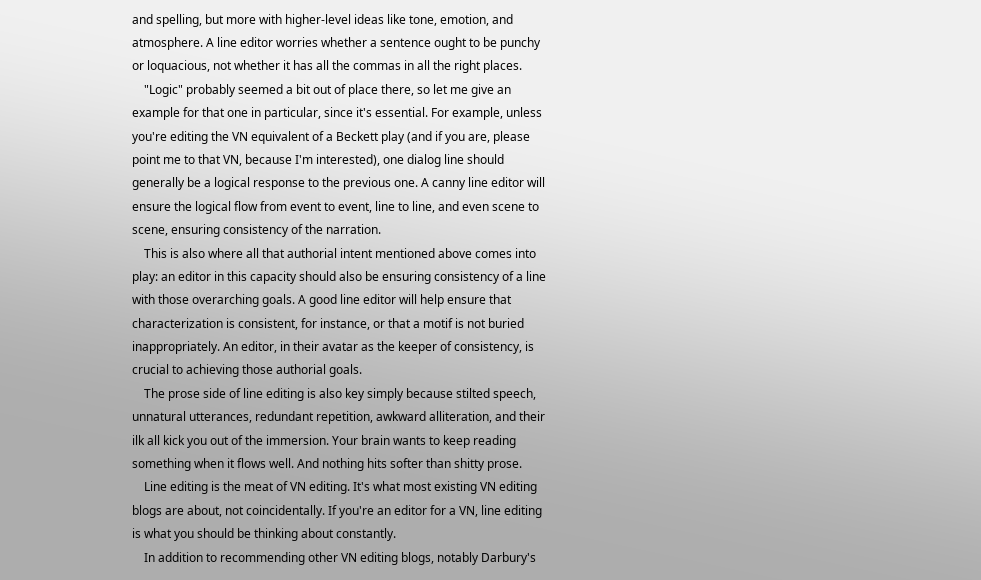and spelling, but more with higher-level ideas like tone, emotion, and atmosphere. A line editor worries whether a sentence ought to be punchy or loquacious, not whether it has all the commas in all the right places.
    "Logic" probably seemed a bit out of place there, so let me give an example for that one in particular, since it's essential. For example, unless you're editing the VN equivalent of a Beckett play (and if you are, please point me to that VN, because I'm interested), one dialog line should generally be a logical response to the previous one. A canny line editor will ensure the logical flow from event to event, line to line, and even scene to scene, ensuring consistency of the narration.
    This is also where all that authorial intent mentioned above comes into play: an editor in this capacity should also be ensuring consistency of a line with those overarching goals. A good line editor will help ensure that characterization is consistent, for instance, or that a motif is not buried inappropriately. An editor, in their avatar as the keeper of consistency, is crucial to achieving those authorial goals.
    The prose side of line editing is also key simply because stilted speech, unnatural utterances, redundant repetition, awkward alliteration, and their ilk all kick you out of the immersion. Your brain wants to keep reading something when it flows well. And nothing hits softer than shitty prose.
    Line editing is the meat of VN editing. It's what most existing VN editing blogs are about, not coincidentally. If you're an editor for a VN, line editing is what you should be thinking about constantly.
    In addition to recommending other VN editing blogs, notably Darbury's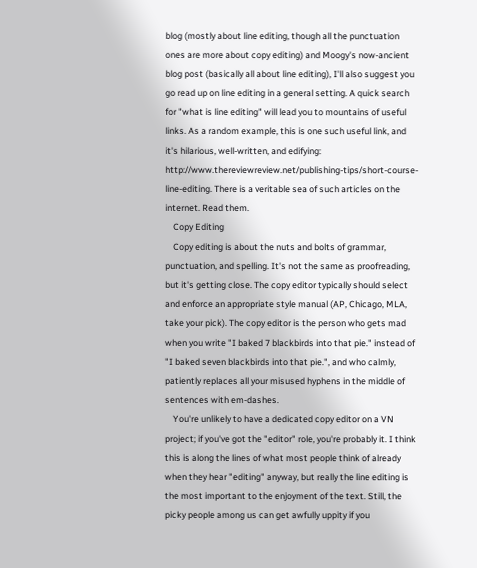blog (mostly about line editing, though all the punctuation ones are more about copy editing) and Moogy's now-ancient blog post (basically all about line editing), I'll also suggest you go read up on line editing in a general setting. A quick search for "what is line editing" will lead you to mountains of useful links. As a random example, this is one such useful link, and it's hilarious, well-written, and edifying: http://www.thereviewreview.net/publishing-tips/short-course-line-editing. There is a veritable sea of such articles on the internet. Read them.
    Copy Editing
    Copy editing is about the nuts and bolts of grammar, punctuation, and spelling. It's not the same as proofreading, but it's getting close. The copy editor typically should select and enforce an appropriate style manual (AP, Chicago, MLA, take your pick). The copy editor is the person who gets mad when you write "I baked 7 blackbirds into that pie." instead of "I baked seven blackbirds into that pie.", and who calmly, patiently replaces all your misused hyphens in the middle of sentences with em-dashes.
    You're unlikely to have a dedicated copy editor on a VN project; if you've got the "editor" role, you're probably it. I think this is along the lines of what most people think of already when they hear "editing" anyway, but really the line editing is the most important to the enjoyment of the text. Still, the picky people among us can get awfully uppity if you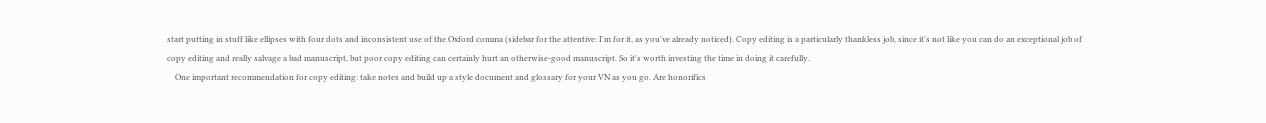start putting in stuff like ellipses with four dots and inconsistent use of the Oxford comma (sidebar for the attentive: I'm for it, as you've already noticed). Copy editing is a particularly thankless job, since it's not like you can do an exceptional job of copy editing and really salvage a bad manuscript, but poor copy editing can certainly hurt an otherwise-good manuscript. So it's worth investing the time in doing it carefully.
    One important recommendation for copy editing: take notes and build up a style document and glossary for your VN as you go. Are honorifics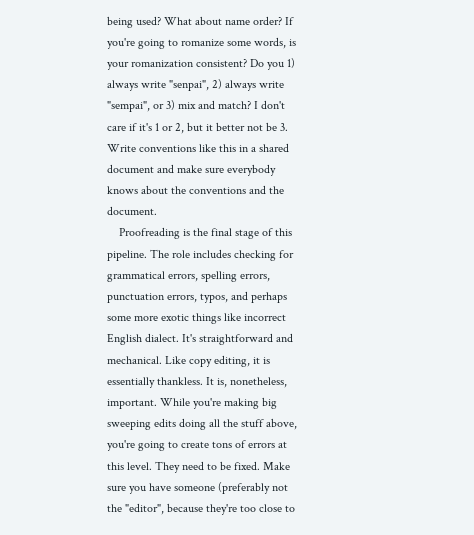being used? What about name order? If you're going to romanize some words, is your romanization consistent? Do you 1) always write "senpai", 2) always write "sempai", or 3) mix and match? I don't care if it's 1 or 2, but it better not be 3. Write conventions like this in a shared document and make sure everybody knows about the conventions and the document.
    Proofreading is the final stage of this pipeline. The role includes checking for grammatical errors, spelling errors, punctuation errors, typos, and perhaps some more exotic things like incorrect English dialect. It's straightforward and mechanical. Like copy editing, it is essentially thankless. It is, nonetheless, important. While you're making big sweeping edits doing all the stuff above, you're going to create tons of errors at this level. They need to be fixed. Make sure you have someone (preferably not the "editor", because they're too close to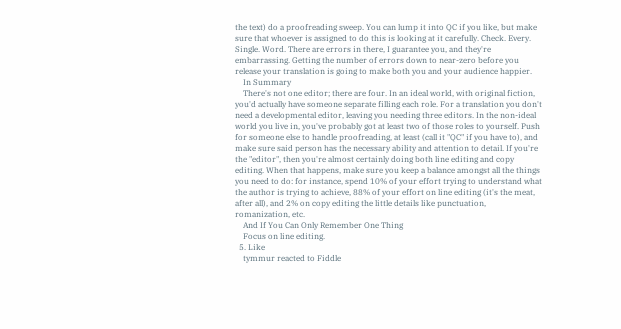the text) do a proofreading sweep. You can lump it into QC if you like, but make sure that whoever is assigned to do this is looking at it carefully. Check. Every. Single. Word. There are errors in there, I guarantee you, and they're embarrassing. Getting the number of errors down to near-zero before you release your translation is going to make both you and your audience happier.
    In Summary
    There's not one editor; there are four. In an ideal world, with original fiction, you'd actually have someone separate filling each role. For a translation you don't need a developmental editor, leaving you needing three editors. In the non-ideal world you live in, you've probably got at least two of those roles to yourself. Push for someone else to handle proofreading, at least (call it "QC" if you have to), and make sure said person has the necessary ability and attention to detail. If you're the "editor", then you're almost certainly doing both line editing and copy editing. When that happens, make sure you keep a balance amongst all the things you need to do: for instance, spend 10% of your effort trying to understand what the author is trying to achieve, 88% of your effort on line editing (it's the meat, after all), and 2% on copy editing the little details like punctuation, romanization, etc.
    And If You Can Only Remember One Thing
    Focus on line editing.
  5. Like
    tymmur reacted to Fiddle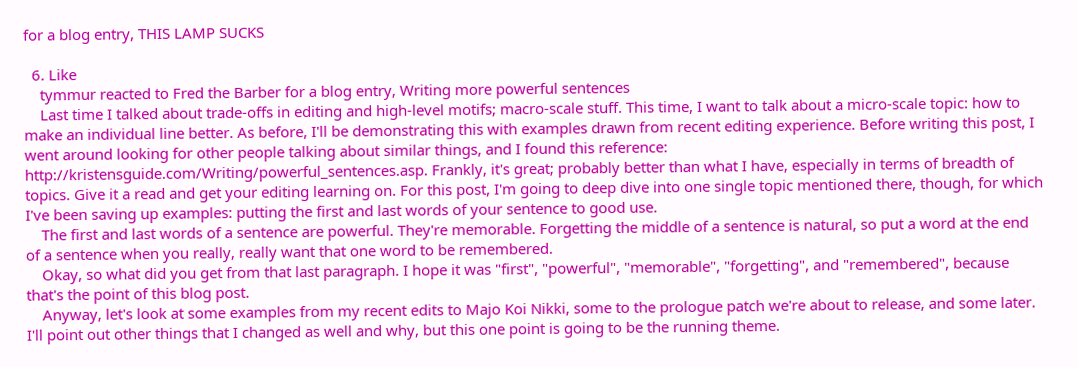for a blog entry, THIS LAMP SUCKS

  6. Like
    tymmur reacted to Fred the Barber for a blog entry, Writing more powerful sentences
    Last time I talked about trade-offs in editing and high-level motifs; macro-scale stuff. This time, I want to talk about a micro-scale topic: how to make an individual line better. As before, I'll be demonstrating this with examples drawn from recent editing experience. Before writing this post, I went around looking for other people talking about similar things, and I found this reference: http://kristensguide.com/Writing/powerful_sentences.asp. Frankly, it's great; probably better than what I have, especially in terms of breadth of topics. Give it a read and get your editing learning on. For this post, I'm going to deep dive into one single topic mentioned there, though, for which I've been saving up examples: putting the first and last words of your sentence to good use.
    The first and last words of a sentence are powerful. They're memorable. Forgetting the middle of a sentence is natural, so put a word at the end of a sentence when you really, really want that one word to be remembered.
    Okay, so what did you get from that last paragraph. I hope it was "first", "powerful", "memorable", "forgetting", and "remembered", because that's the point of this blog post.
    Anyway, let's look at some examples from my recent edits to Majo Koi Nikki, some to the prologue patch we're about to release, and some later. I'll point out other things that I changed as well and why, but this one point is going to be the running theme.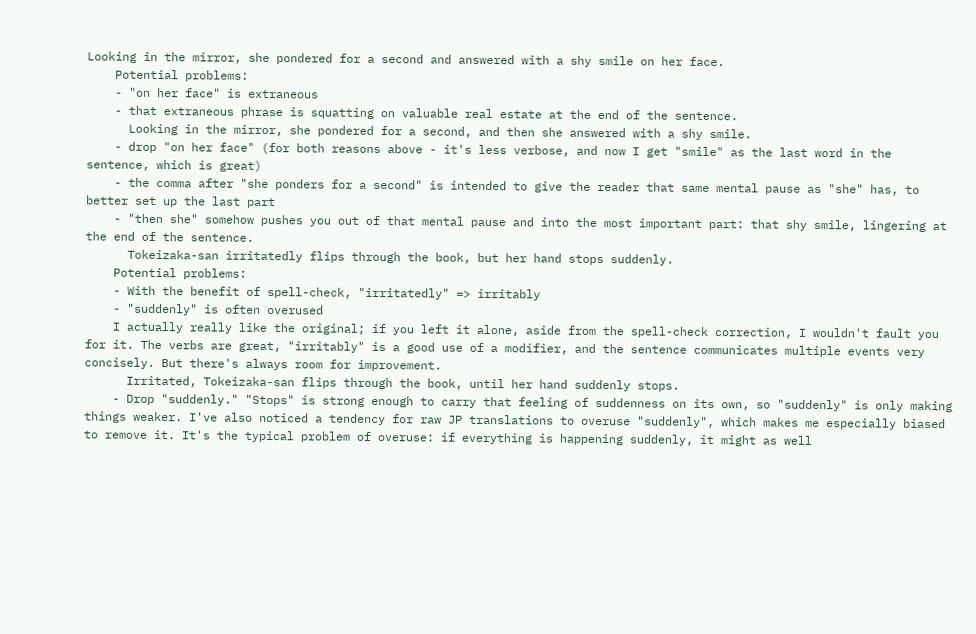Looking in the mirror, she pondered for a second and answered with a shy smile on her face.
    Potential problems:
    - "on her face" is extraneous
    - that extraneous phrase is squatting on valuable real estate at the end of the sentence.
      Looking in the mirror, she pondered for a second, and then she answered with a shy smile.
    - drop "on her face" (for both reasons above - it's less verbose, and now I get "smile" as the last word in the sentence, which is great)
    - the comma after "she ponders for a second" is intended to give the reader that same mental pause as "she" has, to better set up the last part
    - "then she" somehow pushes you out of that mental pause and into the most important part: that shy smile, lingering at the end of the sentence.
      Tokeizaka-san irritatedly flips through the book, but her hand stops suddenly.
    Potential problems:
    - With the benefit of spell-check, "irritatedly" => irritably
    - "suddenly" is often overused
    I actually really like the original; if you left it alone, aside from the spell-check correction, I wouldn't fault you for it. The verbs are great, "irritably" is a good use of a modifier, and the sentence communicates multiple events very concisely. But there's always room for improvement.
      Irritated, Tokeizaka-san flips through the book, until her hand suddenly stops.
    - Drop "suddenly." "Stops" is strong enough to carry that feeling of suddenness on its own, so "suddenly" is only making things weaker. I've also noticed a tendency for raw JP translations to overuse "suddenly", which makes me especially biased to remove it. It's the typical problem of overuse: if everything is happening suddenly, it might as well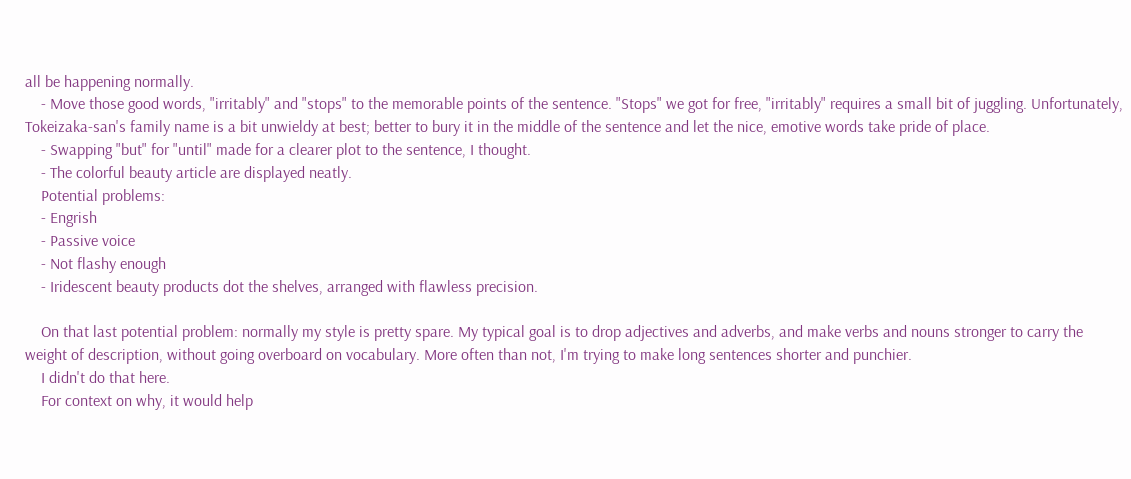all be happening normally.
    - Move those good words, "irritably" and "stops" to the memorable points of the sentence. "Stops" we got for free, "irritably" requires a small bit of juggling. Unfortunately, Tokeizaka-san's family name is a bit unwieldy at best; better to bury it in the middle of the sentence and let the nice, emotive words take pride of place.
    - Swapping "but" for "until" made for a clearer plot to the sentence, I thought.
    - The colorful beauty article are displayed neatly.
    Potential problems:
    - Engrish
    - Passive voice
    - Not flashy enough
    - Iridescent beauty products dot the shelves, arranged with flawless precision.

    On that last potential problem: normally my style is pretty spare. My typical goal is to drop adjectives and adverbs, and make verbs and nouns stronger to carry the weight of description, without going overboard on vocabulary. More often than not, I'm trying to make long sentences shorter and punchier.
    I didn't do that here.
    For context on why, it would help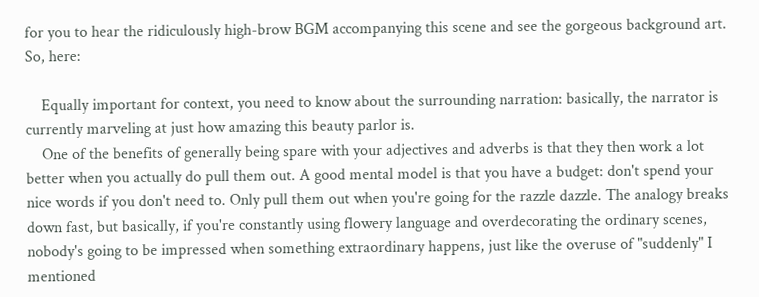for you to hear the ridiculously high-brow BGM accompanying this scene and see the gorgeous background art. So, here:

    Equally important for context, you need to know about the surrounding narration: basically, the narrator is currently marveling at just how amazing this beauty parlor is.
    One of the benefits of generally being spare with your adjectives and adverbs is that they then work a lot better when you actually do pull them out. A good mental model is that you have a budget: don't spend your nice words if you don't need to. Only pull them out when you're going for the razzle dazzle. The analogy breaks down fast, but basically, if you're constantly using flowery language and overdecorating the ordinary scenes, nobody's going to be impressed when something extraordinary happens, just like the overuse of "suddenly" I mentioned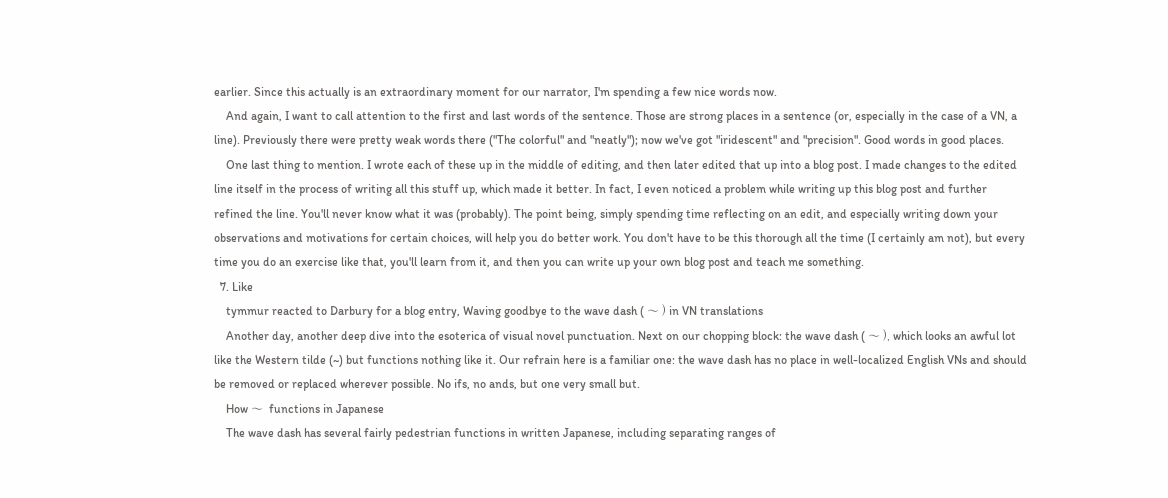earlier. Since this actually is an extraordinary moment for our narrator, I'm spending a few nice words now.
    And again, I want to call attention to the first and last words of the sentence. Those are strong places in a sentence (or, especially in the case of a VN, a line). Previously there were pretty weak words there ("The colorful" and "neatly"); now we've got "iridescent" and "precision". Good words in good places.
    One last thing to mention. I wrote each of these up in the middle of editing, and then later edited that up into a blog post. I made changes to the edited line itself in the process of writing all this stuff up, which made it better. In fact, I even noticed a problem while writing up this blog post and further refined the line. You'll never know what it was (probably). The point being, simply spending time reflecting on an edit, and especially writing down your observations and motivations for certain choices, will help you do better work. You don't have to be this thorough all the time (I certainly am not), but every time you do an exercise like that, you'll learn from it, and then you can write up your own blog post and teach me something.
  7. Like
    tymmur reacted to Darbury for a blog entry, Waving goodbye to the wave dash ( 〜 ) in VN translations
    Another day, another deep dive into the esoterica of visual novel punctuation. Next on our chopping block: the wave dash ( 〜 ), which looks an awful lot like the Western tilde (~) but functions nothing like it. Our refrain here is a familiar one: the wave dash has no place in well-localized English VNs and should be removed or replaced wherever possible. No ifs, no ands, but one very small but.
    How 〜  functions in Japanese
    The wave dash has several fairly pedestrian functions in written Japanese, including separating ranges of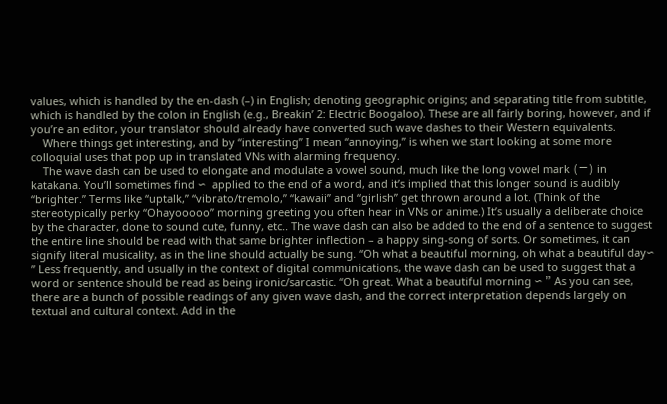values, which is handled by the en-dash (–) in English; denoting geographic origins; and separating title from subtitle, which is handled by the colon in English (e.g., Breakin’ 2: Electric Boogaloo). These are all fairly boring, however, and if you’re an editor, your translator should already have converted such wave dashes to their Western equivalents.
    Where things get interesting, and by “interesting” I mean “annoying,” is when we start looking at some more colloquial uses that pop up in translated VNs with alarming frequency.
    The wave dash can be used to elongate and modulate a vowel sound, much like the long vowel mark (ー) in katakana. You’ll sometimes find 〜  applied to the end of a word, and it’s implied that this longer sound is audibly “brighter.” Terms like “uptalk,” “vibrato/tremolo,” “kawaii” and “girlish” get thrown around a lot. (Think of the stereotypically perky “Ohayooooo” morning greeting you often hear in VNs or anime.) It’s usually a deliberate choice by the character, done to sound cute, funny, etc.. The wave dash can also be added to the end of a sentence to suggest the entire line should be read with that same brighter inflection – a happy sing-song of sorts. Or sometimes, it can signify literal musicality, as in the line should actually be sung. “Oh what a beautiful morning, oh what a beautiful day〜 ” Less frequently, and usually in the context of digital communications, the wave dash can be used to suggest that a word or sentence should be read as being ironic/sarcastic. “Oh great. What a beautiful morning 〜 ” As you can see, there are a bunch of possible readings of any given wave dash, and the correct interpretation depends largely on textual and cultural context. Add in the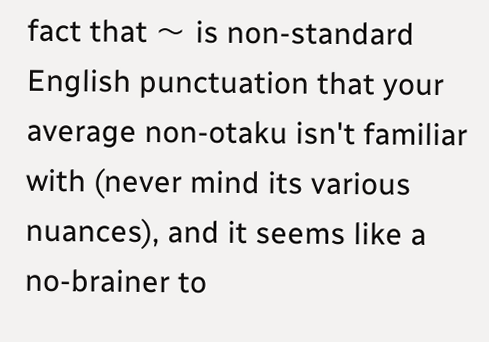fact that 〜 is non-standard English punctuation that your average non-otaku isn't familiar with (never mind its various nuances), and it seems like a no-brainer to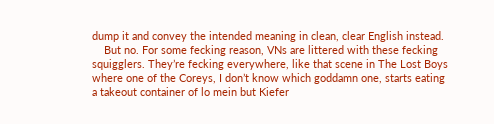dump it and convey the intended meaning in clean, clear English instead.
    But no. For some fecking reason, VNs are littered with these fecking squigglers. They’re fecking everywhere, like that scene in The Lost Boys where one of the Coreys, I don’t know which goddamn one, starts eating a takeout container of lo mein but Kiefer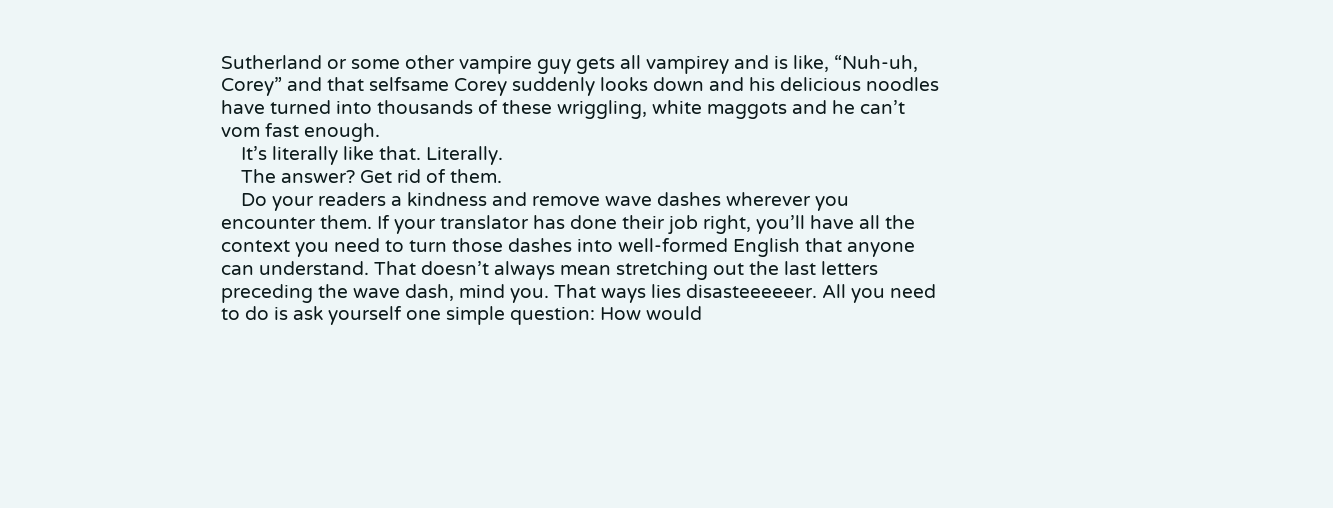Sutherland or some other vampire guy gets all vampirey and is like, “Nuh-uh, Corey” and that selfsame Corey suddenly looks down and his delicious noodles have turned into thousands of these wriggling, white maggots and he can’t vom fast enough.
    It’s literally like that. Literally.
    The answer? Get rid of them.
    Do your readers a kindness and remove wave dashes wherever you encounter them. If your translator has done their job right, you’ll have all the context you need to turn those dashes into well-formed English that anyone can understand. That doesn’t always mean stretching out the last letters preceding the wave dash, mind you. That ways lies disasteeeeeer. All you need to do is ask yourself one simple question: How would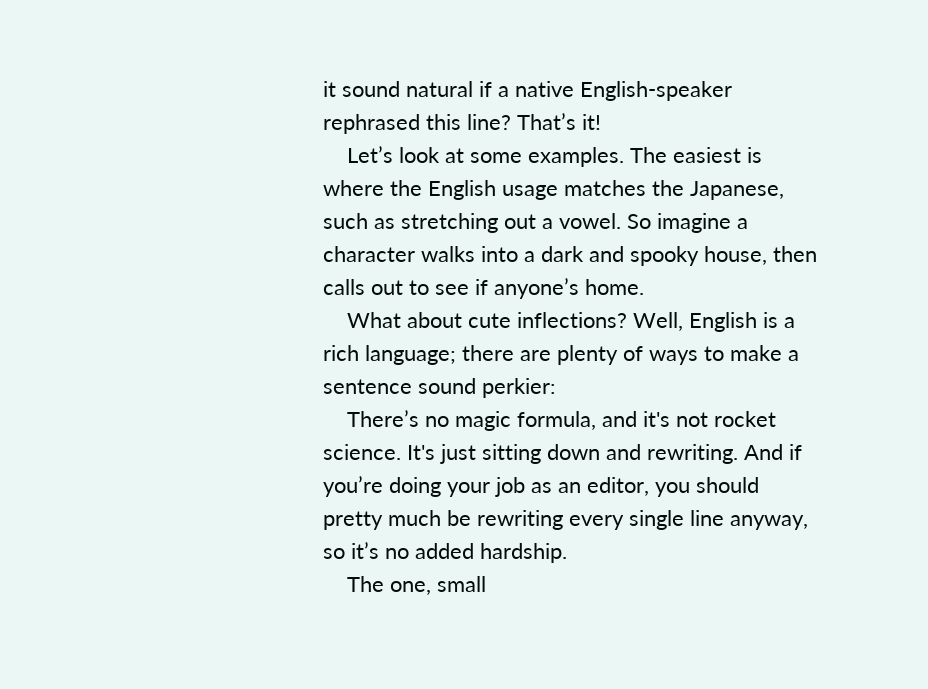it sound natural if a native English-speaker rephrased this line? That’s it!
    Let’s look at some examples. The easiest is where the English usage matches the Japanese, such as stretching out a vowel. So imagine a character walks into a dark and spooky house, then calls out to see if anyone’s home.
    What about cute inflections? Well, English is a rich language; there are plenty of ways to make a sentence sound perkier:
    There’s no magic formula, and it's not rocket science. It's just sitting down and rewriting. And if you’re doing your job as an editor, you should pretty much be rewriting every single line anyway, so it’s no added hardship.
    The one, small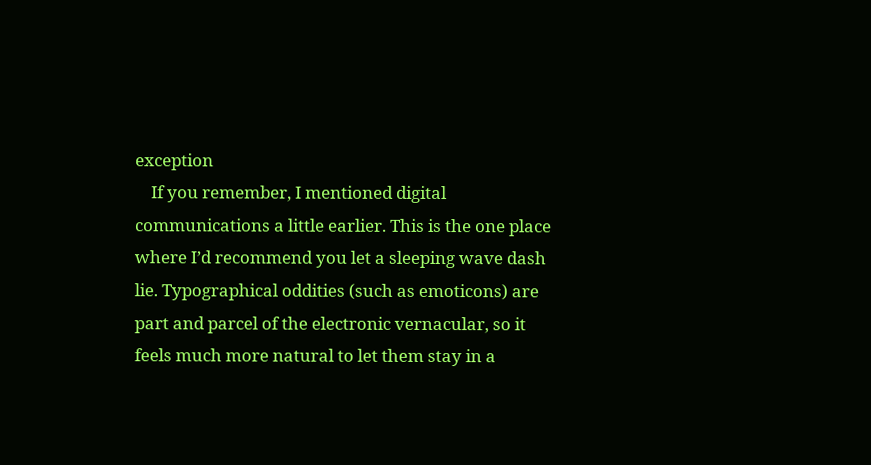exception
    If you remember, I mentioned digital communications a little earlier. This is the one place where I’d recommend you let a sleeping wave dash lie. Typographical oddities (such as emoticons) are part and parcel of the electronic vernacular, so it feels much more natural to let them stay in a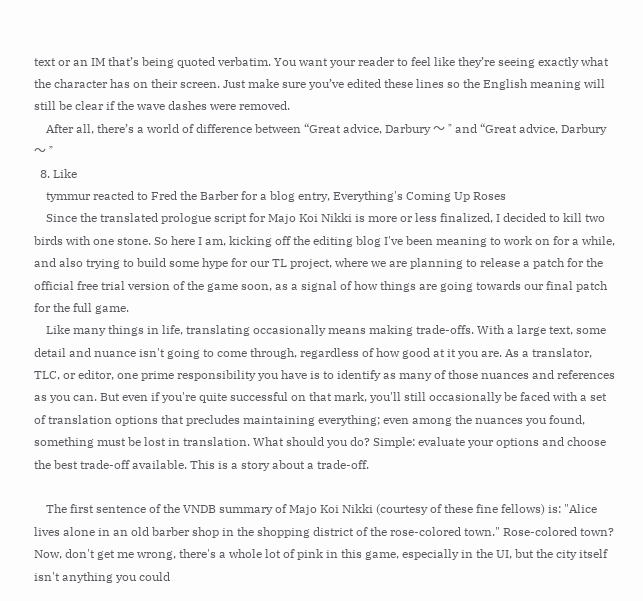text or an IM that’s being quoted verbatim. You want your reader to feel like they’re seeing exactly what the character has on their screen. Just make sure you’ve edited these lines so the English meaning will still be clear if the wave dashes were removed.
    After all, there’s a world of difference between “Great advice, Darbury 〜 ” and “Great advice, Darbury 〜 ”
  8. Like
    tymmur reacted to Fred the Barber for a blog entry, Everything's Coming Up Roses
    Since the translated prologue script for Majo Koi Nikki is more or less finalized, I decided to kill two birds with one stone. So here I am, kicking off the editing blog I've been meaning to work on for a while, and also trying to build some hype for our TL project, where we are planning to release a patch for the official free trial version of the game soon, as a signal of how things are going towards our final patch for the full game.
    Like many things in life, translating occasionally means making trade-offs. With a large text, some detail and nuance isn't going to come through, regardless of how good at it you are. As a translator, TLC, or editor, one prime responsibility you have is to identify as many of those nuances and references as you can. But even if you're quite successful on that mark, you'll still occasionally be faced with a set of translation options that precludes maintaining everything; even among the nuances you found, something must be lost in translation. What should you do? Simple: evaluate your options and choose the best trade-off available. This is a story about a trade-off.

    The first sentence of the VNDB summary of Majo Koi Nikki (courtesy of these fine fellows) is: "Alice lives alone in an old barber shop in the shopping district of the rose-colored town." Rose-colored town? Now, don't get me wrong, there's a whole lot of pink in this game, especially in the UI, but the city itself isn't anything you could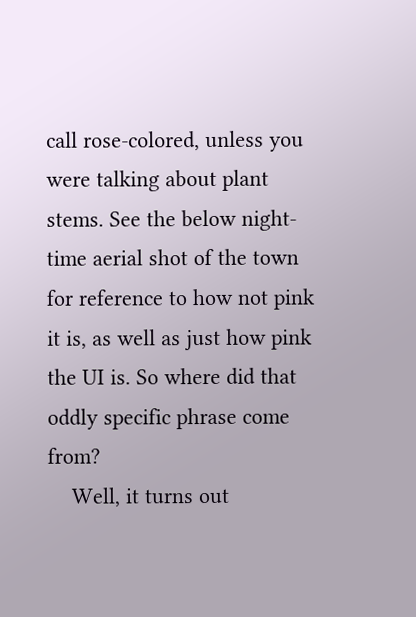call rose-colored, unless you were talking about plant stems. See the below night-time aerial shot of the town for reference to how not pink it is, as well as just how pink the UI is. So where did that oddly specific phrase come from?
    Well, it turns out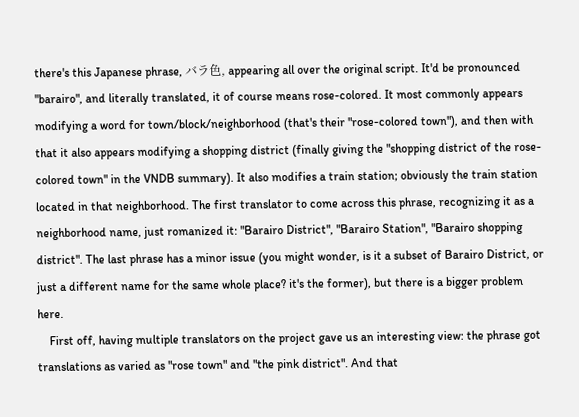there's this Japanese phrase, バラ色, appearing all over the original script. It'd be pronounced "barairo", and literally translated, it of course means rose-colored. It most commonly appears modifying a word for town/block/neighborhood (that's their "rose-colored town"), and then with that it also appears modifying a shopping district (finally giving the "shopping district of the rose-colored town" in the VNDB summary). It also modifies a train station; obviously the train station located in that neighborhood. The first translator to come across this phrase, recognizing it as a neighborhood name, just romanized it: "Barairo District", "Barairo Station", "Barairo shopping district". The last phrase has a minor issue (you might wonder, is it a subset of Barairo District, or just a different name for the same whole place? it's the former), but there is a bigger problem here.
    First off, having multiple translators on the project gave us an interesting view: the phrase got translations as varied as "rose town" and "the pink district". And that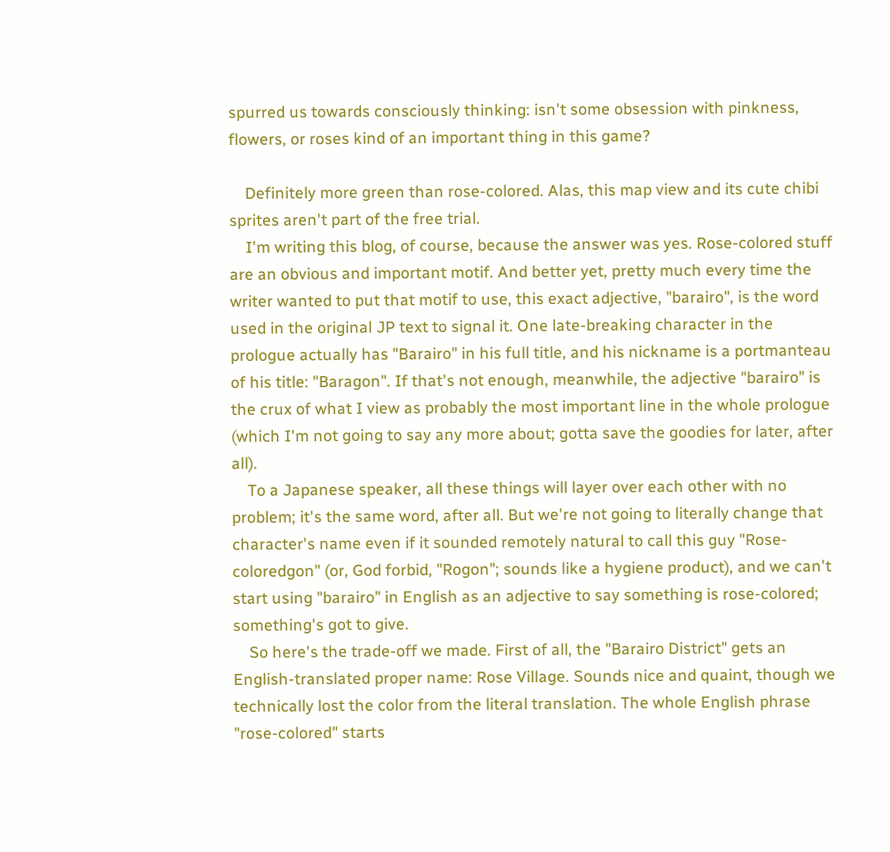spurred us towards consciously thinking: isn't some obsession with pinkness, flowers, or roses kind of an important thing in this game?

    Definitely more green than rose-colored. Alas, this map view and its cute chibi sprites aren't part of the free trial.
    I'm writing this blog, of course, because the answer was yes. Rose-colored stuff are an obvious and important motif. And better yet, pretty much every time the writer wanted to put that motif to use, this exact adjective, "barairo", is the word used in the original JP text to signal it. One late-breaking character in the prologue actually has "Barairo" in his full title, and his nickname is a portmanteau of his title: "Baragon". If that's not enough, meanwhile, the adjective "barairo" is the crux of what I view as probably the most important line in the whole prologue (which I'm not going to say any more about; gotta save the goodies for later, after all).
    To a Japanese speaker, all these things will layer over each other with no problem; it's the same word, after all. But we're not going to literally change that character's name even if it sounded remotely natural to call this guy "Rose-coloredgon" (or, God forbid, "Rogon"; sounds like a hygiene product), and we can't start using "barairo" in English as an adjective to say something is rose-colored; something's got to give.
    So here's the trade-off we made. First of all, the "Barairo District" gets an English-translated proper name: Rose Village. Sounds nice and quaint, though we technically lost the color from the literal translation. The whole English phrase "rose-colored" starts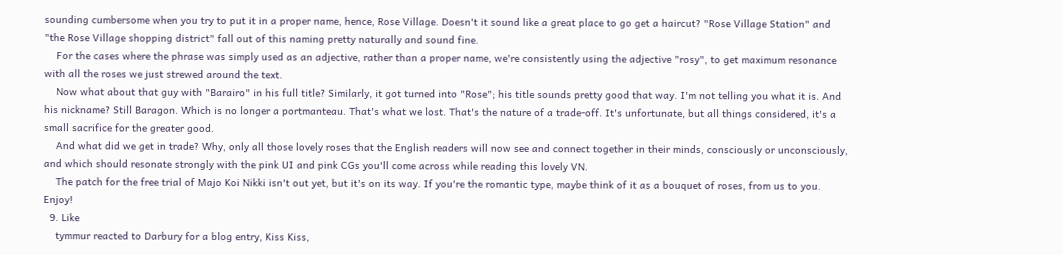sounding cumbersome when you try to put it in a proper name, hence, Rose Village. Doesn't it sound like a great place to go get a haircut? "Rose Village Station" and "the Rose Village shopping district" fall out of this naming pretty naturally and sound fine.
    For the cases where the phrase was simply used as an adjective, rather than a proper name, we're consistently using the adjective "rosy", to get maximum resonance with all the roses we just strewed around the text.
    Now what about that guy with "Barairo" in his full title? Similarly, it got turned into "Rose"; his title sounds pretty good that way. I'm not telling you what it is. And his nickname? Still Baragon. Which is no longer a portmanteau. That's what we lost. That's the nature of a trade-off. It's unfortunate, but all things considered, it's a small sacrifice for the greater good.
    And what did we get in trade? Why, only all those lovely roses that the English readers will now see and connect together in their minds, consciously or unconsciously, and which should resonate strongly with the pink UI and pink CGs you'll come across while reading this lovely VN.
    The patch for the free trial of Majo Koi Nikki isn't out yet, but it's on its way. If you're the romantic type, maybe think of it as a bouquet of roses, from us to you. Enjoy!
  9. Like
    tymmur reacted to Darbury for a blog entry, Kiss Kiss,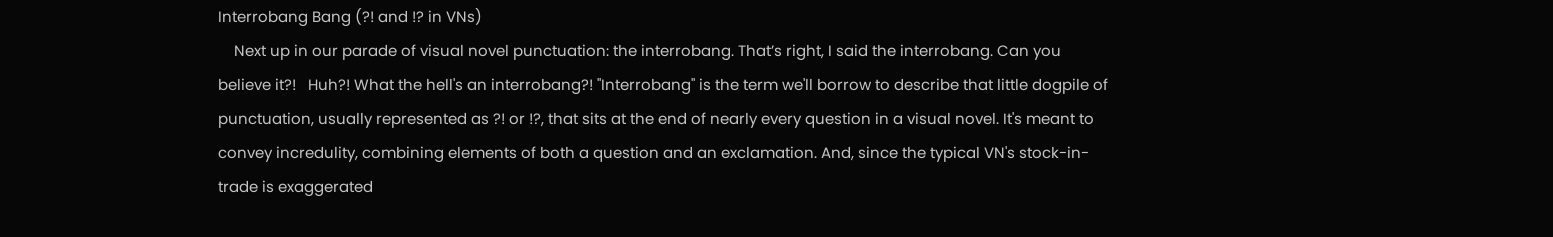Interrobang Bang (?! and !? in VNs)
    Next up in our parade of visual novel punctuation: the interrobang. That’s right, I said the interrobang. Can you believe it?!   Huh?! What the hell's an interrobang?! "Interrobang" is the term we'll borrow to describe that little dogpile of punctuation, usually represented as ?! or !?, that sits at the end of nearly every question in a visual novel. It's meant to convey incredulity, combining elements of both a question and an exclamation. And, since the typical VN's stock-in-trade is exaggerated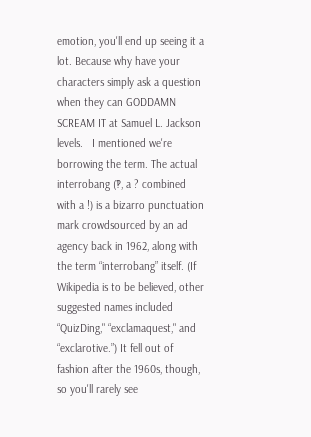emotion, you'll end up seeing it a lot. Because why have your characters simply ask a question when they can GODDAMN SCREAM IT at Samuel L. Jackson levels.   I mentioned we're borrowing the term. The actual interrobang (‽, a ? combined with a !) is a bizarro punctuation mark crowdsourced by an ad agency back in 1962, along with the term “interrobang” itself. (If Wikipedia is to be believed, other suggested names included “QuizDing," “exclamaquest," and “exclarotive.”) It fell out of fashion after the 1960s, though, so you'll rarely see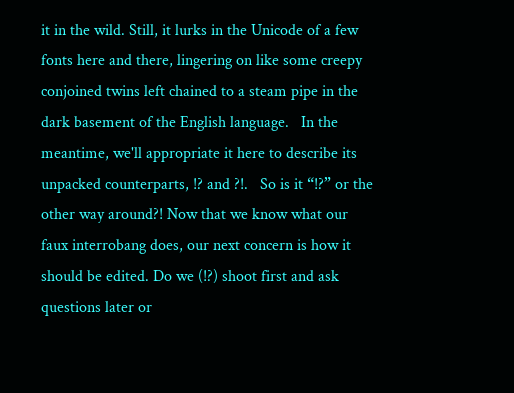it in the wild. Still, it lurks in the Unicode of a few fonts here and there, lingering on like some creepy conjoined twins left chained to a steam pipe in the dark basement of the English language.   In the meantime, we'll appropriate it here to describe its unpacked counterparts, !? and ?!.   So is it “!?” or the other way around?! Now that we know what our faux interrobang does, our next concern is how it should be edited. Do we (!?) shoot first and ask questions later or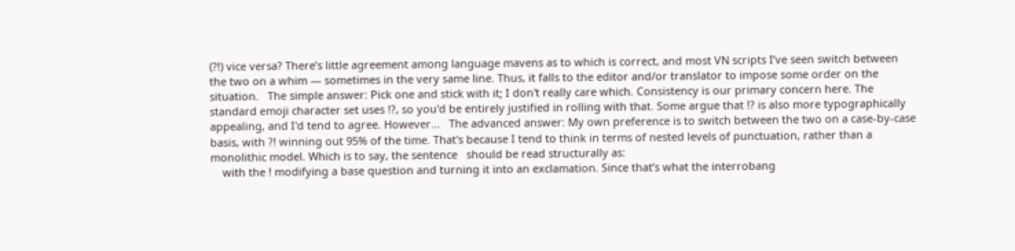(?!) vice versa? There’s little agreement among language mavens as to which is correct, and most VN scripts I’ve seen switch between the two on a whim — sometimes in the very same line. Thus, it falls to the editor and/or translator to impose some order on the situation.   The simple answer: Pick one and stick with it; I don't really care which. Consistency is our primary concern here. The standard emoji character set uses !?, so you'd be entirely justified in rolling with that. Some argue that !? is also more typographically appealing, and I'd tend to agree. However...   The advanced answer: My own preference is to switch between the two on a case-by-case basis, with ?! winning out 95% of the time. That's because I tend to think in terms of nested levels of punctuation, rather than a monolithic model. Which is to say, the sentence   should be read structurally as:
    with the ! modifying a base question and turning it into an exclamation. Since that’s what the interrobang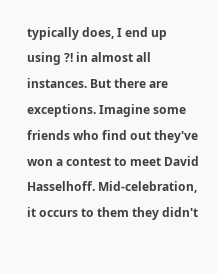typically does, I end up using ?! in almost all instances. But there are exceptions. Imagine some friends who find out they've won a contest to meet David Hasselhoff. Mid-celebration, it occurs to them they didn't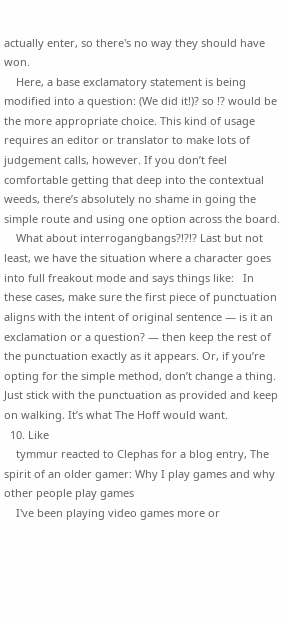actually enter, so there's no way they should have won.
    Here, a base exclamatory statement is being modified into a question: (We did it!)? so !? would be the more appropriate choice. This kind of usage requires an editor or translator to make lots of judgement calls, however. If you don’t feel comfortable getting that deep into the contextual weeds, there’s absolutely no shame in going the simple route and using one option across the board.
    What about interrogangbangs?!?!? Last but not least, we have the situation where a character goes into full freakout mode and says things like:   In these cases, make sure the first piece of punctuation aligns with the intent of original sentence — is it an exclamation or a question? — then keep the rest of the punctuation exactly as it appears. Or, if you’re opting for the simple method, don’t change a thing. Just stick with the punctuation as provided and keep on walking. It’s what The Hoff would want.
  10. Like
    tymmur reacted to Clephas for a blog entry, The spirit of an older gamer: Why I play games and why other people play games
    I've been playing video games more or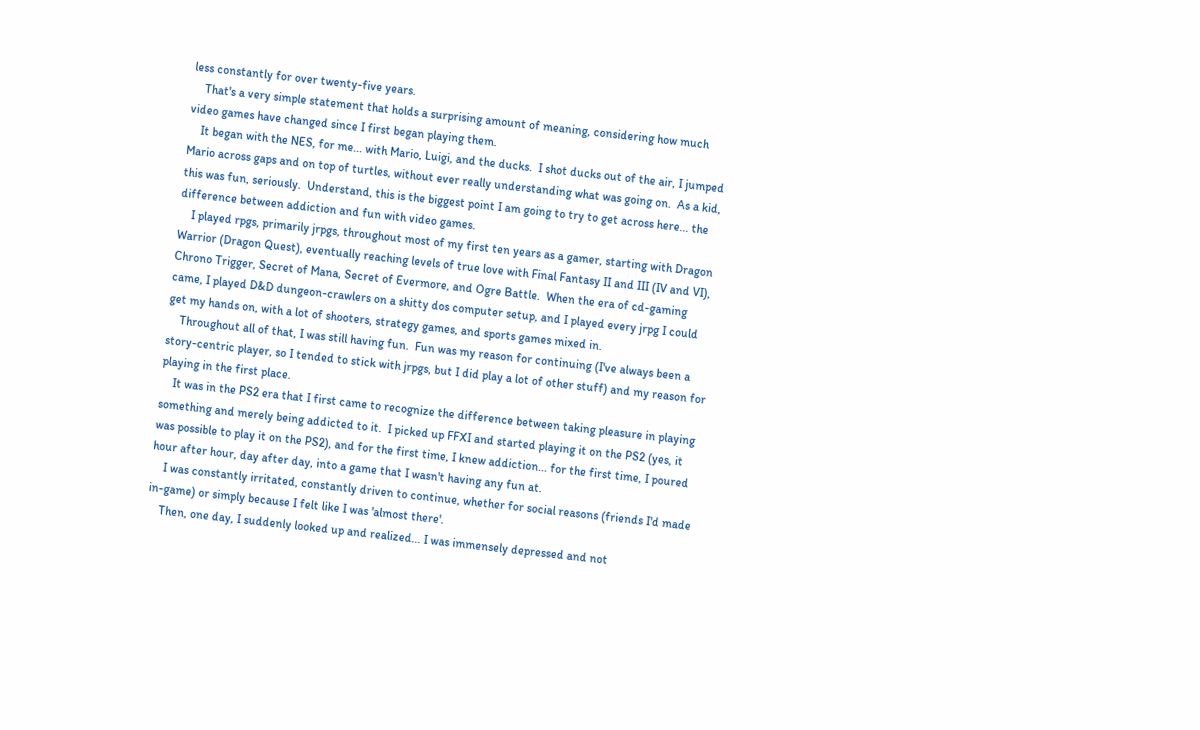less constantly for over twenty-five years.
    That's a very simple statement that holds a surprising amount of meaning, considering how much video games have changed since I first began playing them.
    It began with the NES, for me... with Mario, Luigi, and the ducks.  I shot ducks out of the air, I jumped Mario across gaps and on top of turtles, without ever really understanding what was going on.  As a kid, this was fun, seriously.  Understand, this is the biggest point I am going to try to get across here... the difference between addiction and fun with video games.
    I played rpgs, primarily jrpgs, throughout most of my first ten years as a gamer, starting with Dragon Warrior (Dragon Quest), eventually reaching levels of true love with Final Fantasy II and III (IV and VI), Chrono Trigger, Secret of Mana, Secret of Evermore, and Ogre Battle.  When the era of cd-gaming came, I played D&D dungeon-crawlers on a shitty dos computer setup, and I played every jrpg I could get my hands on, with a lot of shooters, strategy games, and sports games mixed in.
    Throughout all of that, I was still having fun.  Fun was my reason for continuing (I've always been a story-centric player, so I tended to stick with jrpgs, but I did play a lot of other stuff) and my reason for playing in the first place.
    It was in the PS2 era that I first came to recognize the difference between taking pleasure in playing something and merely being addicted to it.  I picked up FFXI and started playing it on the PS2 (yes, it was possible to play it on the PS2), and for the first time, I knew addiction... for the first time, I poured hour after hour, day after day, into a game that I wasn't having any fun at.
    I was constantly irritated, constantly driven to continue, whether for social reasons (friends I'd made in-game) or simply because I felt like I was 'almost there'.
    Then, one day, I suddenly looked up and realized... I was immensely depressed and not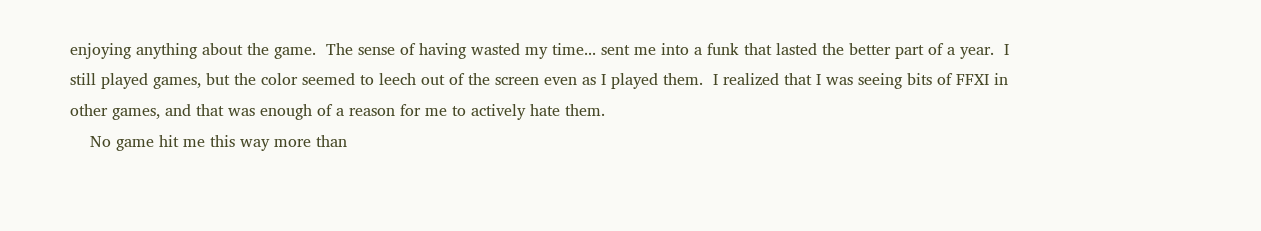enjoying anything about the game.  The sense of having wasted my time... sent me into a funk that lasted the better part of a year.  I still played games, but the color seemed to leech out of the screen even as I played them.  I realized that I was seeing bits of FFXI in other games, and that was enough of a reason for me to actively hate them.
    No game hit me this way more than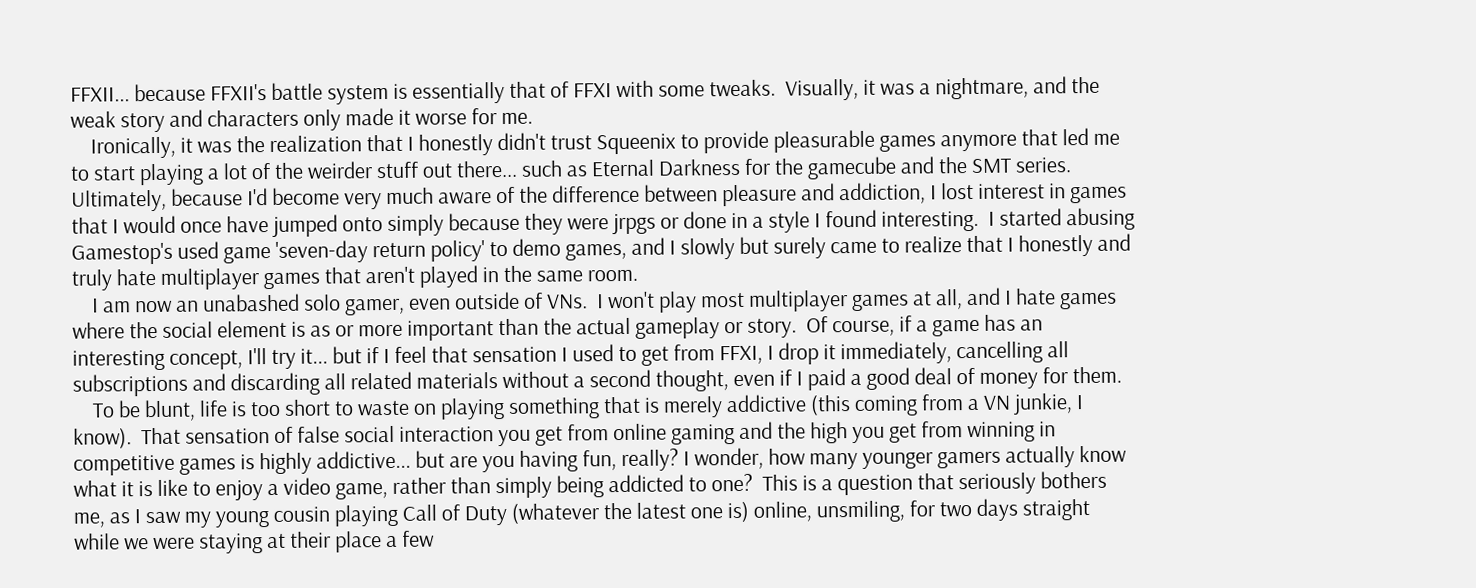FFXII... because FFXII's battle system is essentially that of FFXI with some tweaks.  Visually, it was a nightmare, and the weak story and characters only made it worse for me.
    Ironically, it was the realization that I honestly didn't trust Squeenix to provide pleasurable games anymore that led me to start playing a lot of the weirder stuff out there... such as Eternal Darkness for the gamecube and the SMT series.  Ultimately, because I'd become very much aware of the difference between pleasure and addiction, I lost interest in games that I would once have jumped onto simply because they were jrpgs or done in a style I found interesting.  I started abusing Gamestop's used game 'seven-day return policy' to demo games, and I slowly but surely came to realize that I honestly and truly hate multiplayer games that aren't played in the same room.
    I am now an unabashed solo gamer, even outside of VNs.  I won't play most multiplayer games at all, and I hate games where the social element is as or more important than the actual gameplay or story.  Of course, if a game has an interesting concept, I'll try it... but if I feel that sensation I used to get from FFXI, I drop it immediately, cancelling all subscriptions and discarding all related materials without a second thought, even if I paid a good deal of money for them.
    To be blunt, life is too short to waste on playing something that is merely addictive (this coming from a VN junkie, I know).  That sensation of false social interaction you get from online gaming and the high you get from winning in competitive games is highly addictive... but are you having fun, really? I wonder, how many younger gamers actually know what it is like to enjoy a video game, rather than simply being addicted to one?  This is a question that seriously bothers me, as I saw my young cousin playing Call of Duty (whatever the latest one is) online, unsmiling, for two days straight while we were staying at their place a few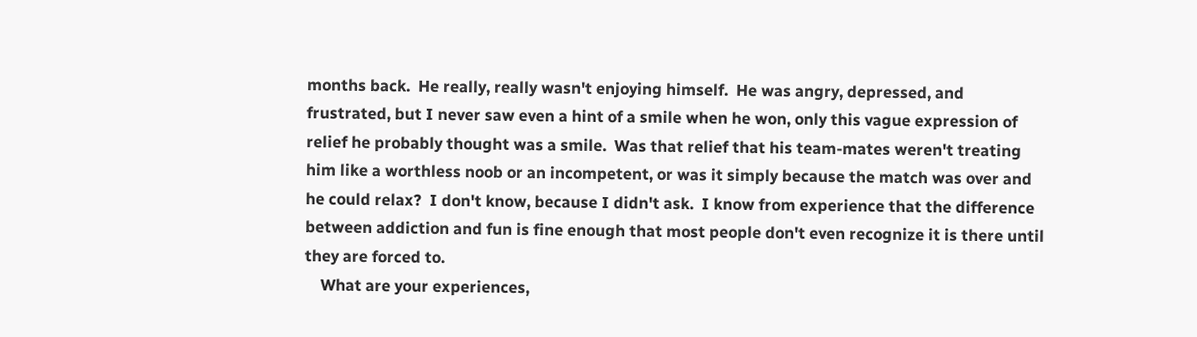months back.  He really, really wasn't enjoying himself.  He was angry, depressed, and frustrated, but I never saw even a hint of a smile when he won, only this vague expression of relief he probably thought was a smile.  Was that relief that his team-mates weren't treating him like a worthless noob or an incompetent, or was it simply because the match was over and he could relax?  I don't know, because I didn't ask.  I know from experience that the difference between addiction and fun is fine enough that most people don't even recognize it is there until they are forced to.
    What are your experiences,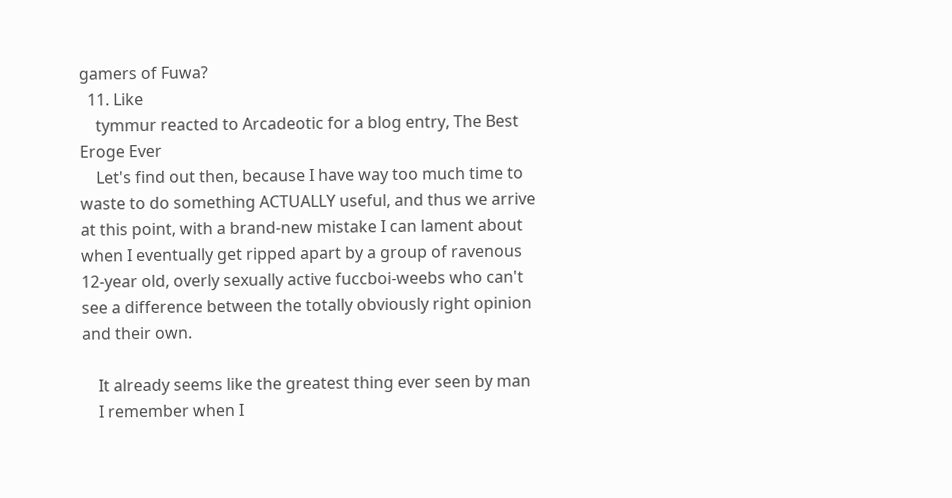gamers of Fuwa?
  11. Like
    tymmur reacted to Arcadeotic for a blog entry, The Best Eroge Ever
    Let's find out then, because I have way too much time to waste to do something ACTUALLY useful, and thus we arrive at this point, with a brand-new mistake I can lament about when I eventually get ripped apart by a group of ravenous 12-year old, overly sexually active fuccboi-weebs who can't see a difference between the totally obviously right opinion and their own.

    It already seems like the greatest thing ever seen by man
    I remember when I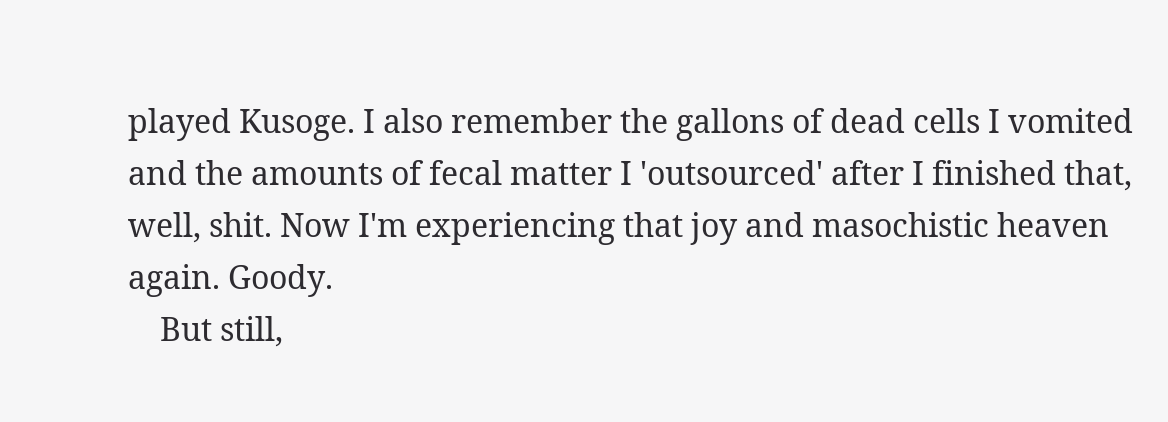played Kusoge. I also remember the gallons of dead cells I vomited and the amounts of fecal matter I 'outsourced' after I finished that, well, shit. Now I'm experiencing that joy and masochistic heaven again. Goody.
    But still,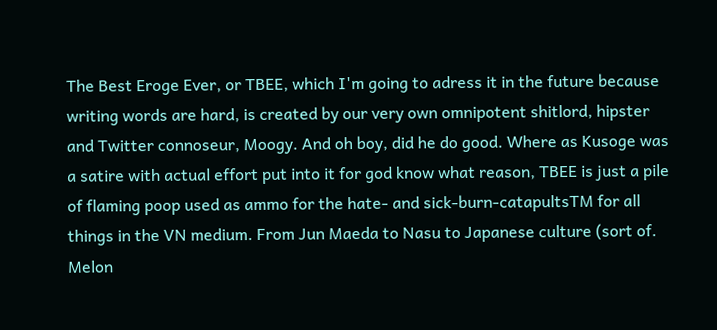The Best Eroge Ever, or TBEE, which I'm going to adress it in the future because writing words are hard, is created by our very own omnipotent shitlord, hipster and Twitter connoseur, Moogy. And oh boy, did he do good. Where as Kusoge was a satire with actual effort put into it for god know what reason, TBEE is just a pile of flaming poop used as ammo for the hate- and sick-burn-catapultsTM for all things in the VN medium. From Jun Maeda to Nasu to Japanese culture (sort of. Melon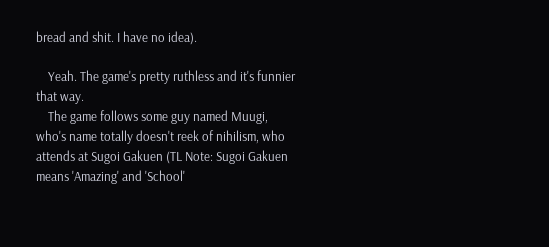bread and shit. I have no idea).

    Yeah. The game's pretty ruthless and it's funnier that way.
    The game follows some guy named Muugi, who's name totally doesn't reek of nihilism, who attends at Sugoi Gakuen (TL Note: Sugoi Gakuen means 'Amazing' and 'School'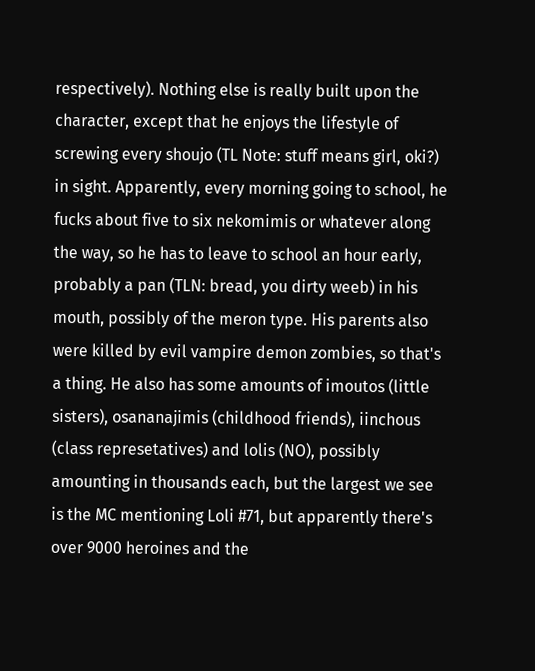respectively). Nothing else is really built upon the character, except that he enjoys the lifestyle of screwing every shoujo (TL Note: stuff means girl, oki?) in sight. Apparently, every morning going to school, he fucks about five to six nekomimis or whatever along the way, so he has to leave to school an hour early, probably a pan (TLN: bread, you dirty weeb) in his mouth, possibly of the meron type. His parents also were killed by evil vampire demon zombies, so that's a thing. He also has some amounts of imoutos (little sisters), osananajimis (childhood friends), iinchous (class represetatives) and lolis (NO), possibly amounting in thousands each, but the largest we see is the MC mentioning Loli #71, but apparently there's over 9000 heroines and the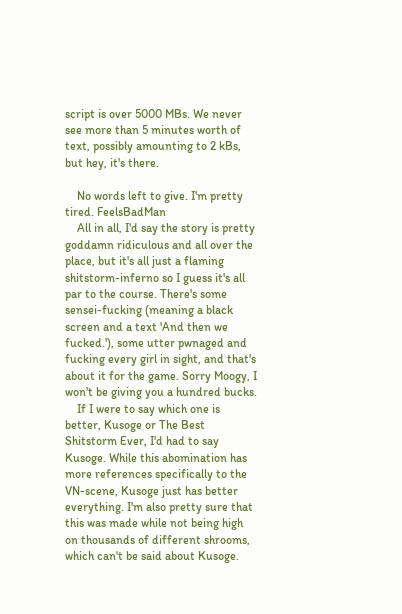script is over 5000 MBs. We never see more than 5 minutes worth of text, possibly amounting to 2 kBs, but hey, it's there.

    No words left to give. I'm pretty tired. FeelsBadMan
    All in all, I'd say the story is pretty goddamn ridiculous and all over the place, but it's all just a flaming shitstorm-inferno so I guess it's all par to the course. There's some sensei-fucking (meaning a black screen and a text 'And then we fucked.'), some utter pwnaged and fucking every girl in sight, and that's about it for the game. Sorry Moogy, I won't be giving you a hundred bucks.
    If I were to say which one is better, Kusoge or The Best Shitstorm Ever, I'd had to say Kusoge. While this abomination has more references specifically to the VN-scene, Kusoge just has better everything. I'm also pretty sure that this was made while not being high on thousands of different shrooms, which can't be said about Kusoge.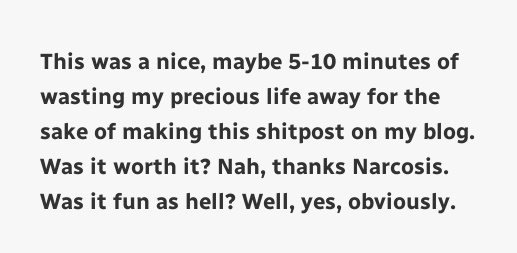This was a nice, maybe 5-10 minutes of wasting my precious life away for the sake of making this shitpost on my blog. Was it worth it? Nah, thanks Narcosis. Was it fun as hell? Well, yes, obviously.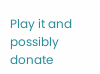Play it and possibly donate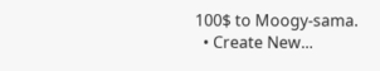100$ to Moogy-sama.
  • Create New...